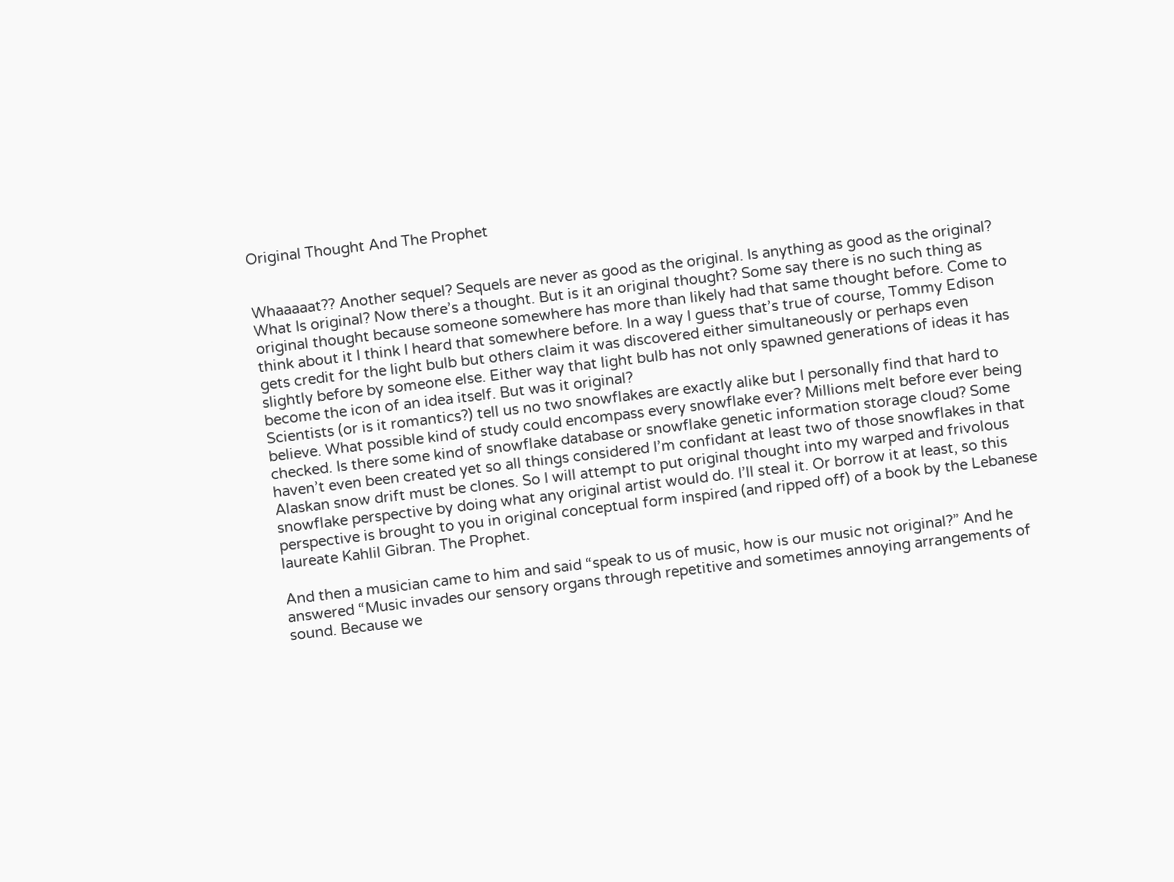Original Thought And The Prophet


Whaaaaat?? Another sequel? Sequels are never as good as the original. Is anything as good as the original? What Is original? Now there’s a thought. But is it an original thought? Some say there is no such thing as original thought because someone somewhere has more than likely had that same thought before. Come to think about it I think I heard that somewhere before. In a way I guess that’s true of course, Tommy Edison gets credit for the light bulb but others claim it was discovered either simultaneously or perhaps even slightly before by someone else. Either way that light bulb has not only spawned generations of ideas it has become the icon of an idea itself. But was it original?
Scientists (or is it romantics?) tell us no two snowflakes are exactly alike but I personally find that hard to believe. What possible kind of study could encompass every snowflake ever? Millions melt before ever being checked. Is there some kind of snowflake database or snowflake genetic information storage cloud? Some haven’t even been created yet so all things considered I’m confidant at least two of those snowflakes in that Alaskan snow drift must be clones. So I will attempt to put original thought into my warped and frivolous snowflake perspective by doing what any original artist would do. I’ll steal it. Or borrow it at least, so this perspective is brought to you in original conceptual form inspired (and ripped off) of a book by the Lebanese laureate Kahlil Gibran. The Prophet.

And then a musician came to him and said “speak to us of music, how is our music not original?” And he answered “Music invades our sensory organs through repetitive and sometimes annoying arrangements of sound. Because we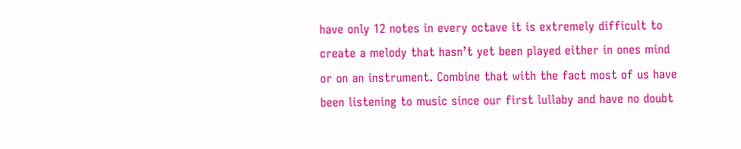have only 12 notes in every octave it is extremely difficult to create a melody that hasn’t yet been played either in ones mind or on an instrument. Combine that with the fact most of us have been listening to music since our first lullaby and have no doubt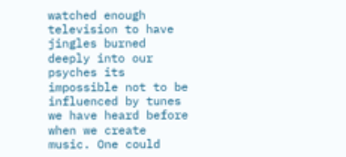watched enough television to have jingles burned deeply into our psyches its impossible not to be influenced by tunes we have heard before when we create music. One could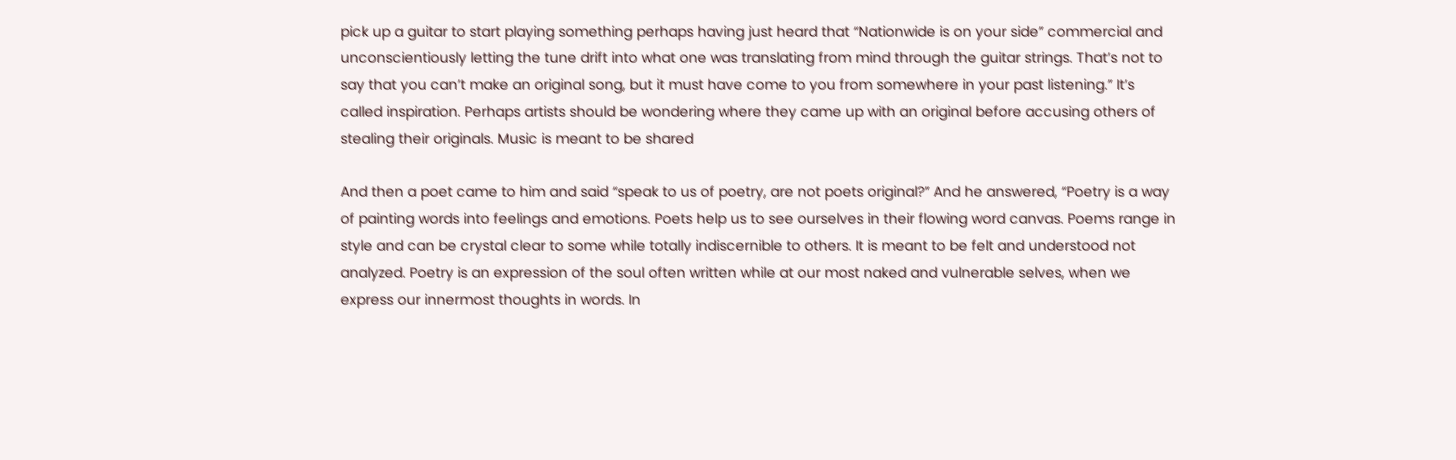pick up a guitar to start playing something perhaps having just heard that “Nationwide is on your side” commercial and unconscientiously letting the tune drift into what one was translating from mind through the guitar strings. That’s not to say that you can’t make an original song, but it must have come to you from somewhere in your past listening.” It’s called inspiration. Perhaps artists should be wondering where they came up with an original before accusing others of stealing their originals. Music is meant to be shared

And then a poet came to him and said “speak to us of poetry, are not poets original?” And he answered, “Poetry is a way of painting words into feelings and emotions. Poets help us to see ourselves in their flowing word canvas. Poems range in style and can be crystal clear to some while totally indiscernible to others. It is meant to be felt and understood not analyzed. Poetry is an expression of the soul often written while at our most naked and vulnerable selves, when we express our innermost thoughts in words. In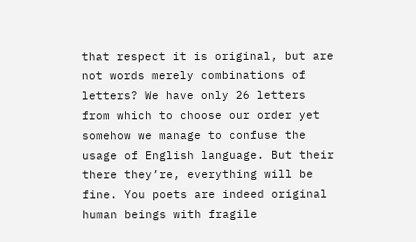that respect it is original, but are not words merely combinations of letters? We have only 26 letters from which to choose our order yet somehow we manage to confuse the usage of English language. But their there they’re, everything will be fine. You poets are indeed original human beings with fragile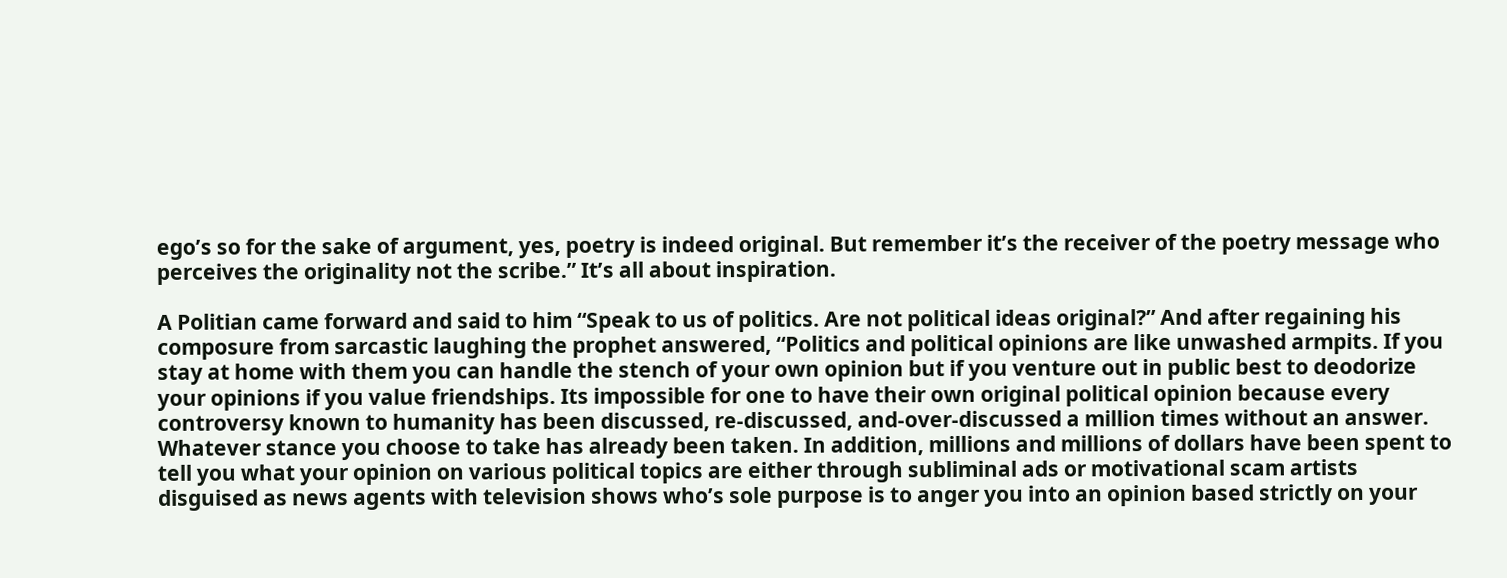ego’s so for the sake of argument, yes, poetry is indeed original. But remember it’s the receiver of the poetry message who perceives the originality not the scribe.” It’s all about inspiration.

A Politian came forward and said to him “Speak to us of politics. Are not political ideas original?” And after regaining his composure from sarcastic laughing the prophet answered, “Politics and political opinions are like unwashed armpits. If you stay at home with them you can handle the stench of your own opinion but if you venture out in public best to deodorize your opinions if you value friendships. Its impossible for one to have their own original political opinion because every controversy known to humanity has been discussed, re-discussed, and-over-discussed a million times without an answer. Whatever stance you choose to take has already been taken. In addition, millions and millions of dollars have been spent to tell you what your opinion on various political topics are either through subliminal ads or motivational scam artists disguised as news agents with television shows who’s sole purpose is to anger you into an opinion based strictly on your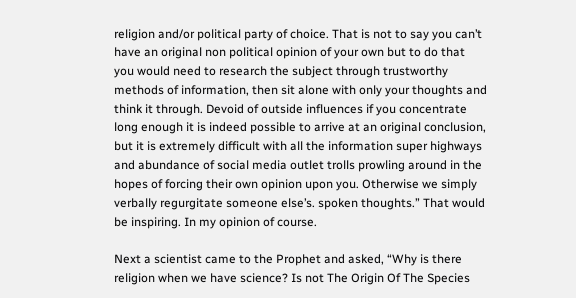religion and/or political party of choice. That is not to say you can’t have an original non political opinion of your own but to do that you would need to research the subject through trustworthy methods of information, then sit alone with only your thoughts and think it through. Devoid of outside influences if you concentrate long enough it is indeed possible to arrive at an original conclusion, but it is extremely difficult with all the information super highways and abundance of social media outlet trolls prowling around in the hopes of forcing their own opinion upon you. Otherwise we simply verbally regurgitate someone else’s. spoken thoughts.” That would be inspiring. In my opinion of course.

Next a scientist came to the Prophet and asked, “Why is there religion when we have science? Is not The Origin Of The Species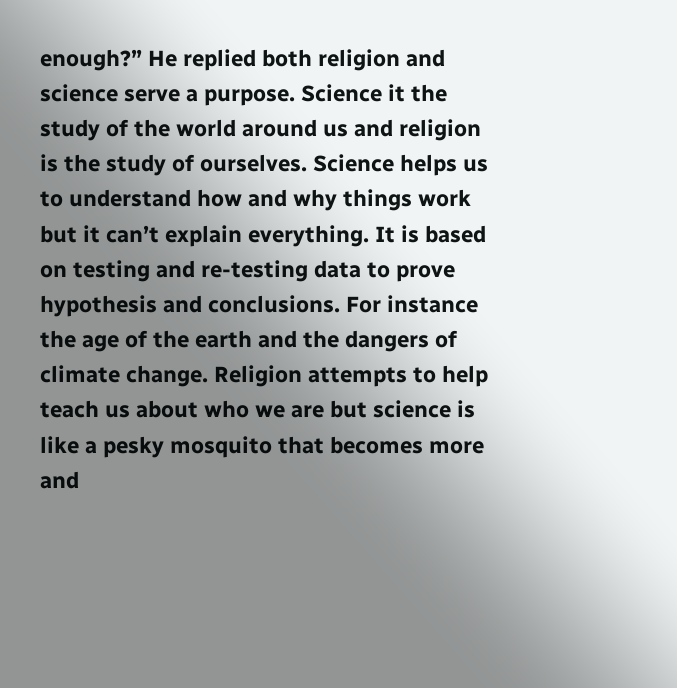enough?” He replied both religion and science serve a purpose. Science it the study of the world around us and religion is the study of ourselves. Science helps us to understand how and why things work but it can’t explain everything. It is based on testing and re-testing data to prove hypothesis and conclusions. For instance the age of the earth and the dangers of climate change. Religion attempts to help teach us about who we are but science is like a pesky mosquito that becomes more and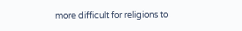more difficult for religions to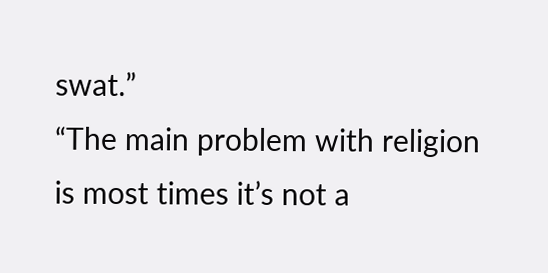swat.”
“The main problem with religion is most times it’s not a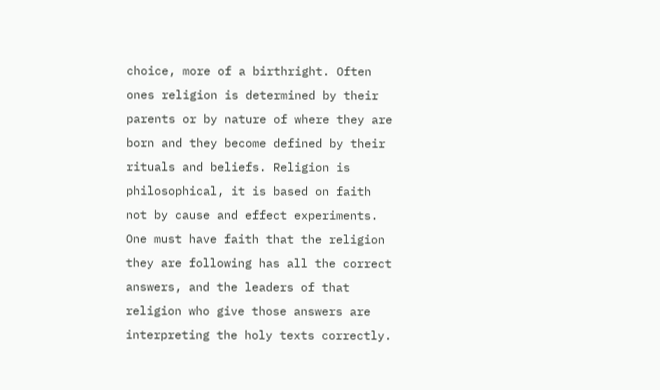choice, more of a birthright. Often ones religion is determined by their parents or by nature of where they are born and they become defined by their rituals and beliefs. Religion is philosophical, it is based on faith not by cause and effect experiments. One must have faith that the religion they are following has all the correct answers, and the leaders of that religion who give those answers are interpreting the holy texts correctly.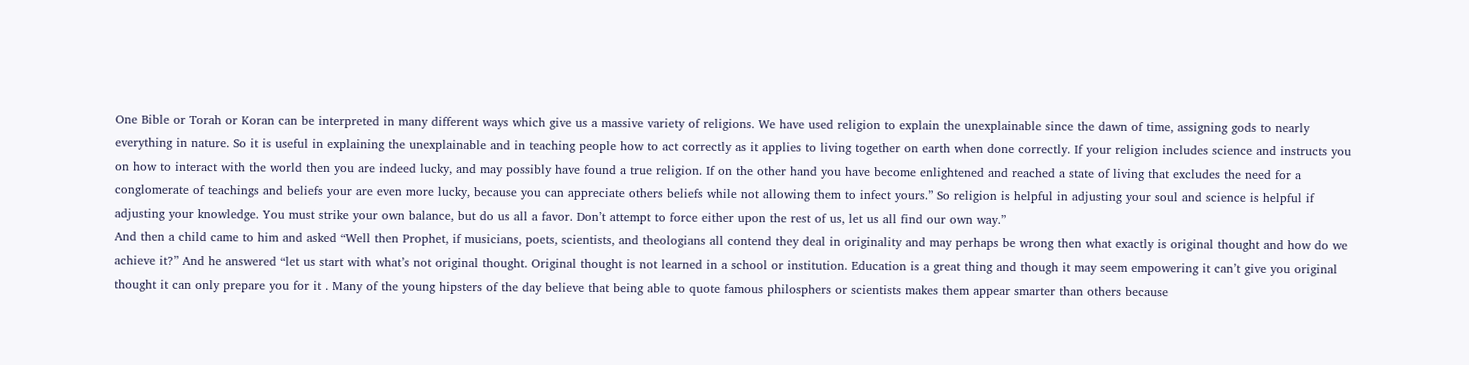One Bible or Torah or Koran can be interpreted in many different ways which give us a massive variety of religions. We have used religion to explain the unexplainable since the dawn of time, assigning gods to nearly everything in nature. So it is useful in explaining the unexplainable and in teaching people how to act correctly as it applies to living together on earth when done correctly. If your religion includes science and instructs you on how to interact with the world then you are indeed lucky, and may possibly have found a true religion. If on the other hand you have become enlightened and reached a state of living that excludes the need for a conglomerate of teachings and beliefs your are even more lucky, because you can appreciate others beliefs while not allowing them to infect yours.” So religion is helpful in adjusting your soul and science is helpful if adjusting your knowledge. You must strike your own balance, but do us all a favor. Don’t attempt to force either upon the rest of us, let us all find our own way.”
And then a child came to him and asked “Well then Prophet, if musicians, poets, scientists, and theologians all contend they deal in originality and may perhaps be wrong then what exactly is original thought and how do we achieve it?” And he answered “let us start with what’s not original thought. Original thought is not learned in a school or institution. Education is a great thing and though it may seem empowering it can’t give you original thought it can only prepare you for it . Many of the young hipsters of the day believe that being able to quote famous philosphers or scientists makes them appear smarter than others because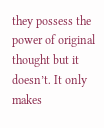they possess the power of original thought but it doesn’t. It only makes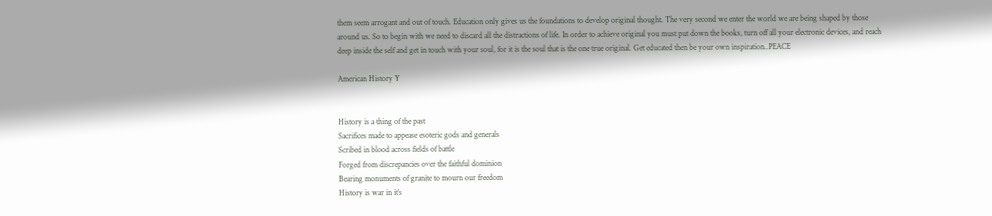them seem arrogant and out of touch. Education only gives us the foundations to develop original thought. The very second we enter the world we are being shaped by those around us. So to begin with we need to discard all the distractions of life. In order to achieve original you must put down the books, turn off all your electronic devices, and reach deep inside the self and get in touch with your soul, for it is the soul that is the one true original. Get educated then be your own inspiration..PEACE

American History Y


History is a thing of the past
Sacrifices made to appease esoteric gods and generals
Scribed in blood across fields of battle
Forged from discrepancies over the faithful dominion
Bearing monuments of granite to mourn our freedom
History is war in it’s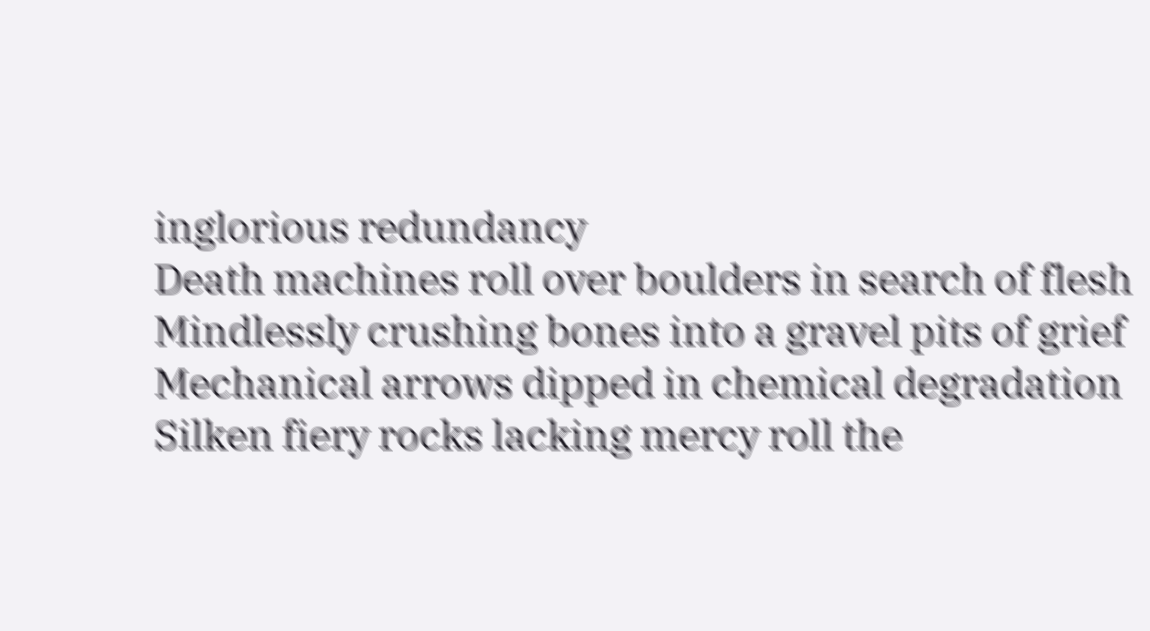inglorious redundancy
Death machines roll over boulders in search of flesh
Mindlessly crushing bones into a gravel pits of grief
Mechanical arrows dipped in chemical degradation
Silken fiery rocks lacking mercy roll the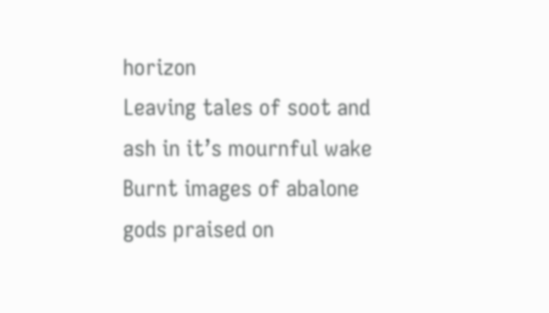horizon
Leaving tales of soot and ash in it’s mournful wake
Burnt images of abalone gods praised on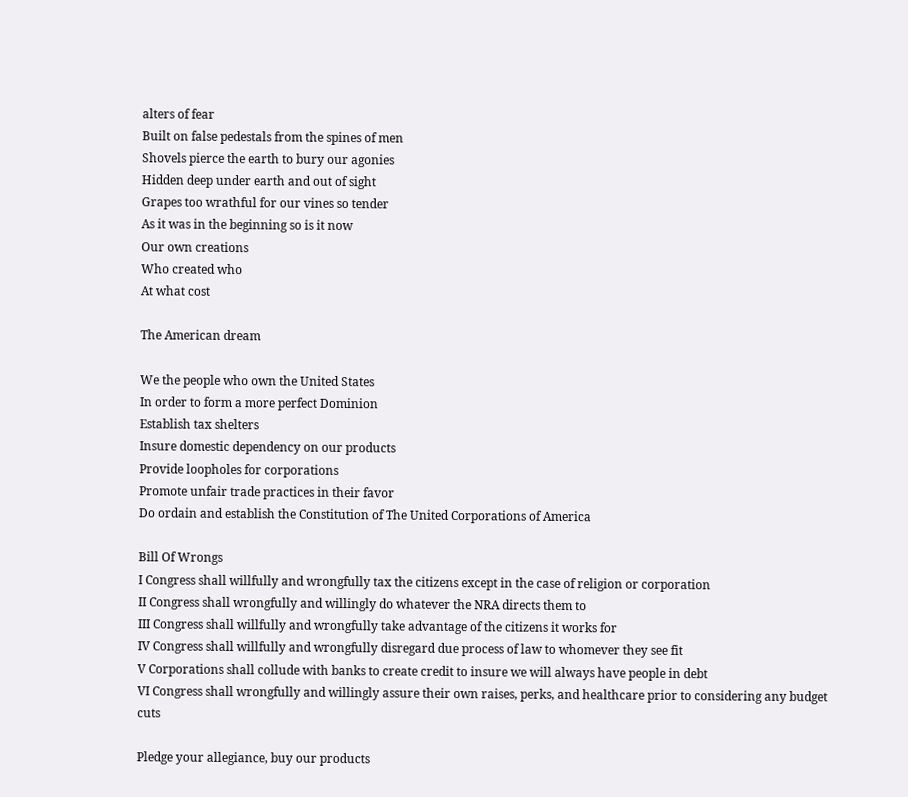alters of fear
Built on false pedestals from the spines of men
Shovels pierce the earth to bury our agonies
Hidden deep under earth and out of sight
Grapes too wrathful for our vines so tender
As it was in the beginning so is it now
Our own creations
Who created who
At what cost

The American dream

We the people who own the United States
In order to form a more perfect Dominion
Establish tax shelters
Insure domestic dependency on our products
Provide loopholes for corporations
Promote unfair trade practices in their favor
Do ordain and establish the Constitution of The United Corporations of America

Bill Of Wrongs
I Congress shall willfully and wrongfully tax the citizens except in the case of religion or corporation
II Congress shall wrongfully and willingly do whatever the NRA directs them to
III Congress shall willfully and wrongfully take advantage of the citizens it works for
IV Congress shall willfully and wrongfully disregard due process of law to whomever they see fit
V Corporations shall collude with banks to create credit to insure we will always have people in debt
VI Congress shall wrongfully and willingly assure their own raises, perks, and healthcare prior to considering any budget cuts

Pledge your allegiance, buy our products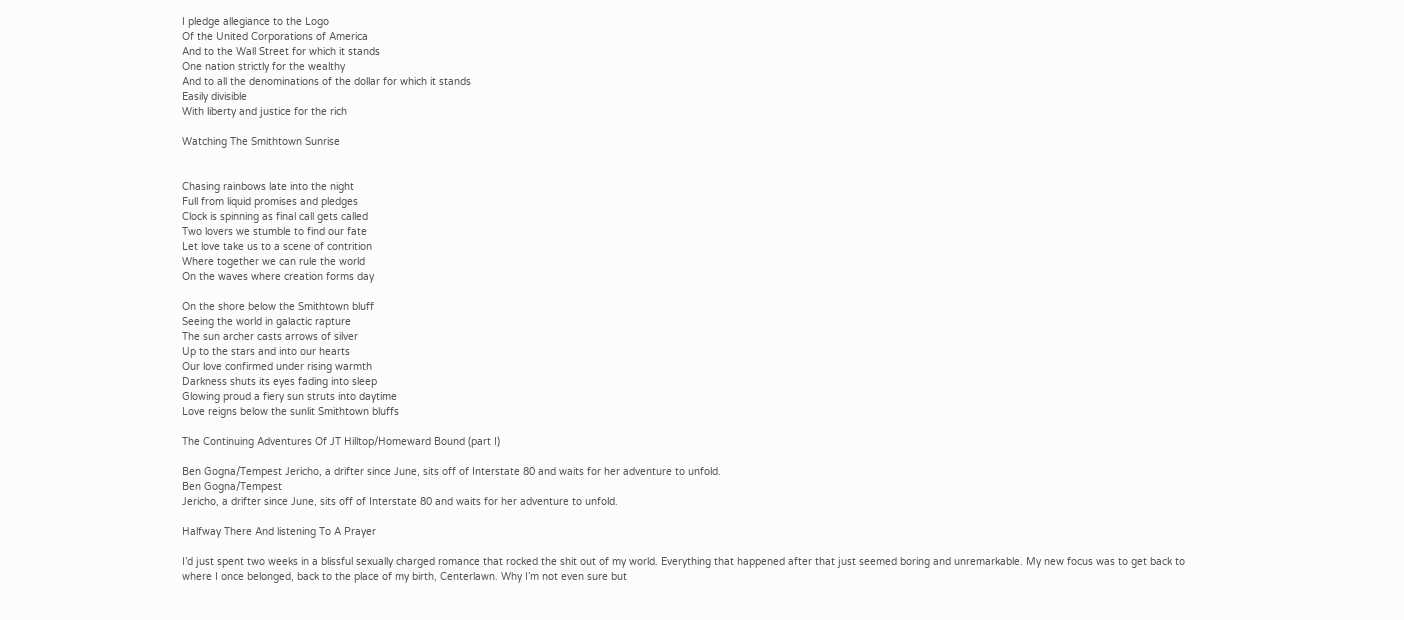I pledge allegiance to the Logo
Of the United Corporations of America
And to the Wall Street for which it stands
One nation strictly for the wealthy
And to all the denominations of the dollar for which it stands
Easily divisible
With liberty and justice for the rich

Watching The Smithtown Sunrise


Chasing rainbows late into the night
Full from liquid promises and pledges
Clock is spinning as final call gets called
Two lovers we stumble to find our fate
Let love take us to a scene of contrition
Where together we can rule the world
On the waves where creation forms day

On the shore below the Smithtown bluff
Seeing the world in galactic rapture
The sun archer casts arrows of silver
Up to the stars and into our hearts
Our love confirmed under rising warmth
Darkness shuts its eyes fading into sleep
Glowing proud a fiery sun struts into daytime
Love reigns below the sunlit Smithtown bluffs

The Continuing Adventures Of JT Hilltop/Homeward Bound (part I)

Ben Gogna/Tempest Jericho, a drifter since June, sits off of Interstate 80 and waits for her adventure to unfold.
Ben Gogna/Tempest
Jericho, a drifter since June, sits off of Interstate 80 and waits for her adventure to unfold.

Halfway There And listening To A Prayer

I’d just spent two weeks in a blissful sexually charged romance that rocked the shit out of my world. Everything that happened after that just seemed boring and unremarkable. My new focus was to get back to where I once belonged, back to the place of my birth, Centerlawn. Why I’m not even sure but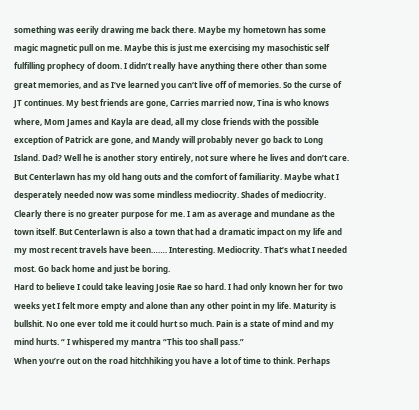something was eerily drawing me back there. Maybe my hometown has some magic magnetic pull on me. Maybe this is just me exercising my masochistic self fulfilling prophecy of doom. I didn’t really have anything there other than some great memories, and as I‘ve learned you can‘t live off of memories. So the curse of JT continues. My best friends are gone, Carries married now, Tina is who knows where, Mom James and Kayla are dead, all my close friends with the possible exception of Patrick are gone, and Mandy will probably never go back to Long Island. Dad? Well he is another story entirely, not sure where he lives and don’t care. But Centerlawn has my old hang outs and the comfort of familiarity. Maybe what I desperately needed now was some mindless mediocrity. Shades of mediocrity. Clearly there is no greater purpose for me. I am as average and mundane as the town itself. But Centerlawn is also a town that had a dramatic impact on my life and my most recent travels have been……. Interesting. Mediocrity. That’s what I needed most. Go back home and just be boring.
Hard to believe I could take leaving Josie Rae so hard. I had only known her for two weeks yet I felt more empty and alone than any other point in my life. Maturity is bullshit. No one ever told me it could hurt so much. Pain is a state of mind and my mind hurts. “ I whispered my mantra “This too shall pass.”
When you’re out on the road hitchhiking you have a lot of time to think. Perhaps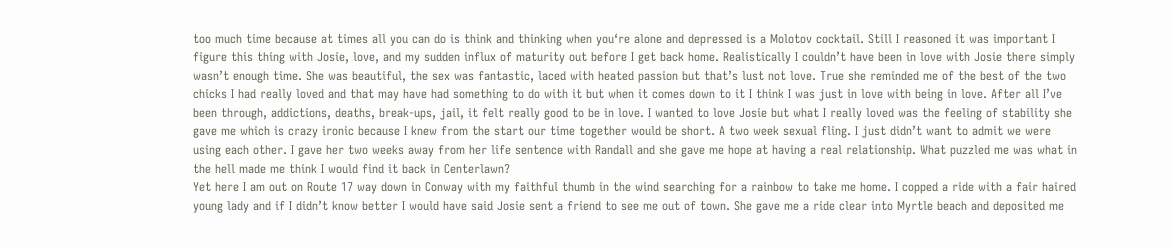too much time because at times all you can do is think and thinking when you‘re alone and depressed is a Molotov cocktail. Still I reasoned it was important I figure this thing with Josie, love, and my sudden influx of maturity out before I get back home. Realistically I couldn’t have been in love with Josie there simply wasn’t enough time. She was beautiful, the sex was fantastic, laced with heated passion but that’s lust not love. True she reminded me of the best of the two chicks I had really loved and that may have had something to do with it but when it comes down to it I think I was just in love with being in love. After all I’ve been through, addictions, deaths, break-ups, jail, it felt really good to be in love. I wanted to love Josie but what I really loved was the feeling of stability she gave me which is crazy ironic because I knew from the start our time together would be short. A two week sexual fling. I just didn’t want to admit we were using each other. I gave her two weeks away from her life sentence with Randall and she gave me hope at having a real relationship. What puzzled me was what in the hell made me think I would find it back in Centerlawn?
Yet here I am out on Route 17 way down in Conway with my faithful thumb in the wind searching for a rainbow to take me home. I copped a ride with a fair haired young lady and if I didn’t know better I would have said Josie sent a friend to see me out of town. She gave me a ride clear into Myrtle beach and deposited me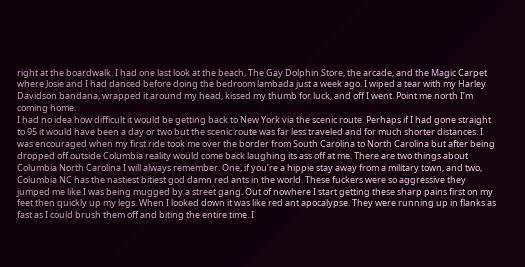right at the boardwalk. I had one last look at the beach, The Gay Dolphin Store, the arcade, and the Magic Carpet where Josie and I had danced before doing the bedroom lambada just a week ago. I wiped a tear with my Harley Davidson bandana, wrapped it around my head, kissed my thumb for luck, and off I went. Point me north I’m coming home.
I had no idea how difficult it would be getting back to New York via the scenic route. Perhaps if I had gone straight to 95 it would have been a day or two but the scenic route was far less traveled and for much shorter distances. I was encouraged when my first ride took me over the border from South Carolina to North Carolina but after being dropped off outside Columbia reality would come back laughing its ass off at me. There are two things about Columbia North Carolina I will always remember. One, if you’re a hippie stay away from a military town, and two, Columbia NC has the nastiest bitiest god damn red ants in the world. These fuckers were so aggressive they jumped me like I was being mugged by a street gang. Out of nowhere I start getting these sharp pains first on my feet then quickly up my legs. When I looked down it was like red ant apocalypse. They were running up in flanks as fast as I could brush them off and biting the entire time. I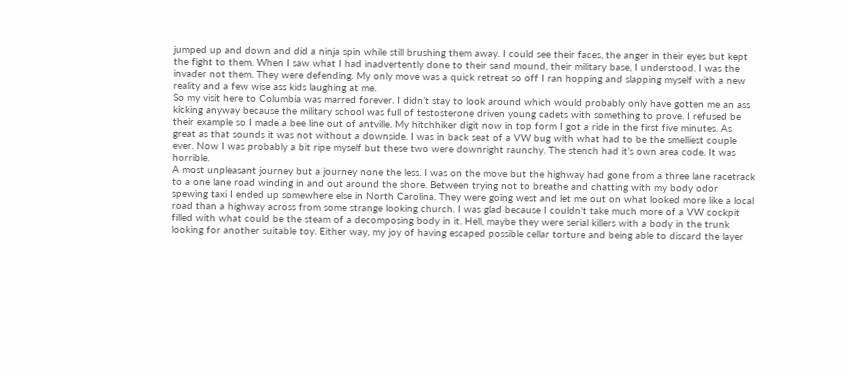jumped up and down and did a ninja spin while still brushing them away. I could see their faces, the anger in their eyes but kept the fight to them. When I saw what I had inadvertently done to their sand mound, their military base, I understood. I was the invader not them. They were defending. My only move was a quick retreat so off I ran hopping and slapping myself with a new reality and a few wise ass kids laughing at me.
So my visit here to Columbia was marred forever. I didn’t stay to look around which would probably only have gotten me an ass kicking anyway because the military school was full of testosterone driven young cadets with something to prove. I refused be their example so I made a bee line out of antville. My hitchhiker digit now in top form I got a ride in the first five minutes. As great as that sounds it was not without a downside. I was in back seat of a VW bug with what had to be the smelliest couple ever. Now I was probably a bit ripe myself but these two were downright raunchy. The stench had it’s own area code. It was horrible.
A most unpleasant journey but a journey none the less. I was on the move but the highway had gone from a three lane racetrack to a one lane road winding in and out around the shore. Between trying not to breathe and chatting with my body odor spewing taxi I ended up somewhere else in North Carolina. They were going west and let me out on what looked more like a local road than a highway across from some strange looking church. I was glad because I couldn’t take much more of a VW cockpit filled with what could be the steam of a decomposing body in it. Hell, maybe they were serial killers with a body in the trunk looking for another suitable toy. Either way, my joy of having escaped possible cellar torture and being able to discard the layer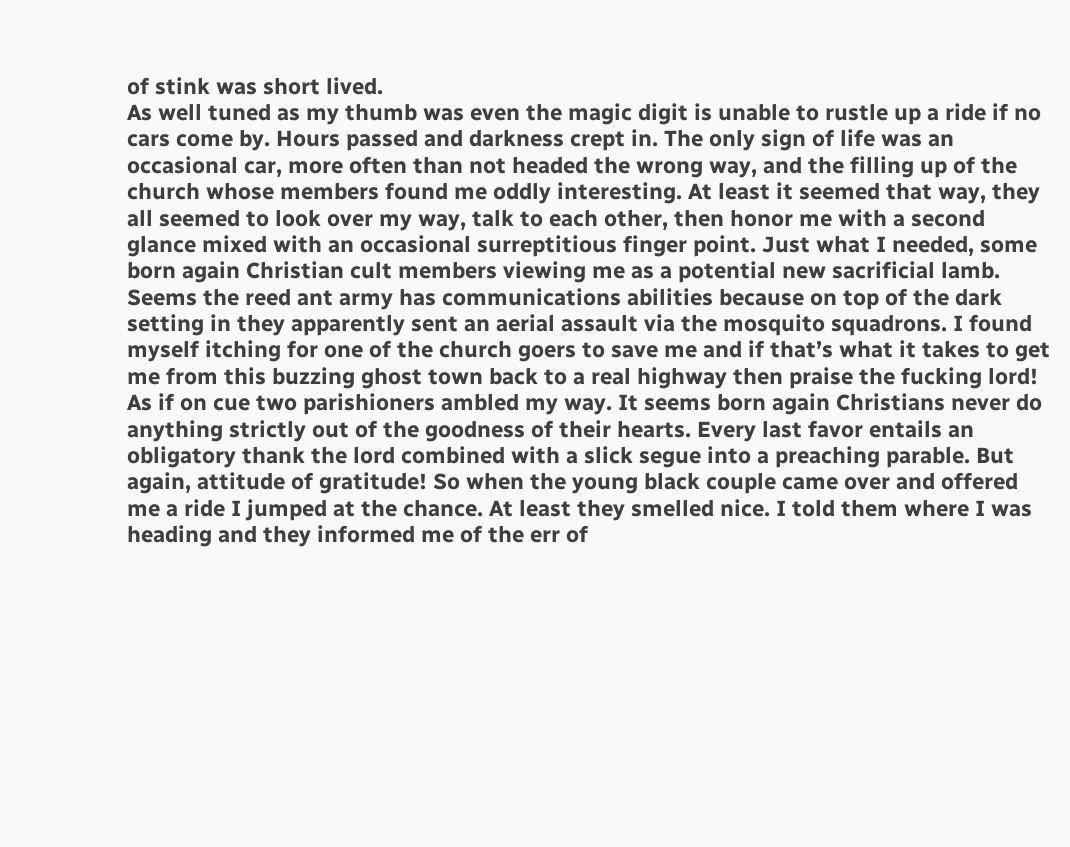of stink was short lived.
As well tuned as my thumb was even the magic digit is unable to rustle up a ride if no cars come by. Hours passed and darkness crept in. The only sign of life was an occasional car, more often than not headed the wrong way, and the filling up of the church whose members found me oddly interesting. At least it seemed that way, they all seemed to look over my way, talk to each other, then honor me with a second glance mixed with an occasional surreptitious finger point. Just what I needed, some born again Christian cult members viewing me as a potential new sacrificial lamb. Seems the reed ant army has communications abilities because on top of the dark setting in they apparently sent an aerial assault via the mosquito squadrons. I found myself itching for one of the church goers to save me and if that’s what it takes to get me from this buzzing ghost town back to a real highway then praise the fucking lord!
As if on cue two parishioners ambled my way. It seems born again Christians never do anything strictly out of the goodness of their hearts. Every last favor entails an obligatory thank the lord combined with a slick segue into a preaching parable. But again, attitude of gratitude! So when the young black couple came over and offered me a ride I jumped at the chance. At least they smelled nice. I told them where I was heading and they informed me of the err of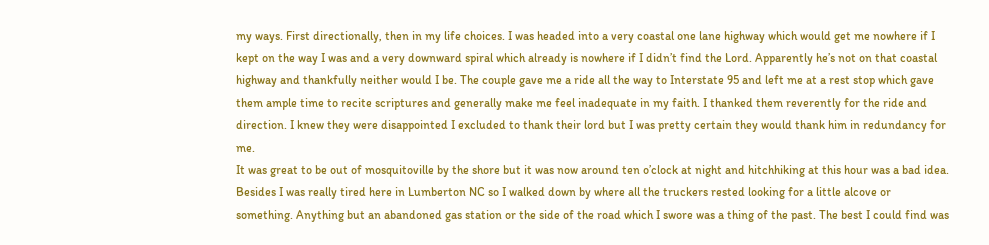my ways. First directionally, then in my life choices. I was headed into a very coastal one lane highway which would get me nowhere if I kept on the way I was and a very downward spiral which already is nowhere if I didn’t find the Lord. Apparently he’s not on that coastal highway and thankfully neither would I be. The couple gave me a ride all the way to Interstate 95 and left me at a rest stop which gave them ample time to recite scriptures and generally make me feel inadequate in my faith. I thanked them reverently for the ride and direction. I knew they were disappointed I excluded to thank their lord but I was pretty certain they would thank him in redundancy for me.
It was great to be out of mosquitoville by the shore but it was now around ten o’clock at night and hitchhiking at this hour was a bad idea. Besides I was really tired here in Lumberton NC so I walked down by where all the truckers rested looking for a little alcove or something. Anything but an abandoned gas station or the side of the road which I swore was a thing of the past. The best I could find was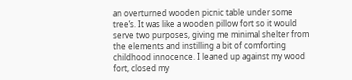an overturned wooden picnic table under some tree’s. It was like a wooden pillow fort so it would serve two purposes, giving me minimal shelter from the elements and instilling a bit of comforting childhood innocence. I leaned up against my wood fort, closed my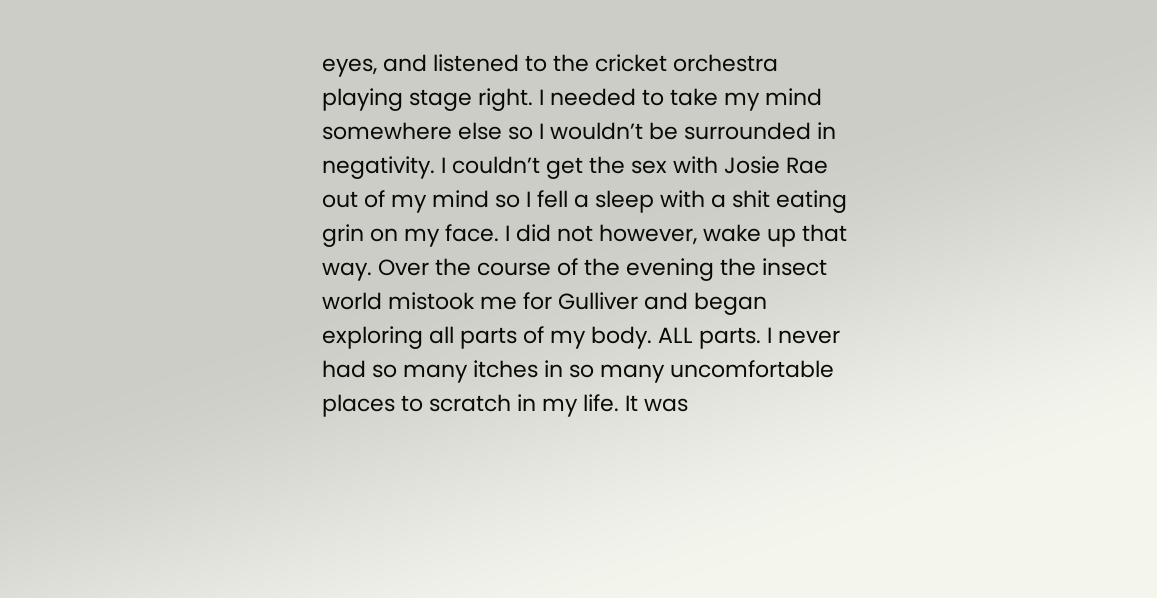eyes, and listened to the cricket orchestra playing stage right. I needed to take my mind somewhere else so I wouldn’t be surrounded in negativity. I couldn’t get the sex with Josie Rae out of my mind so I fell a sleep with a shit eating grin on my face. I did not however, wake up that way. Over the course of the evening the insect world mistook me for Gulliver and began exploring all parts of my body. ALL parts. I never had so many itches in so many uncomfortable places to scratch in my life. It was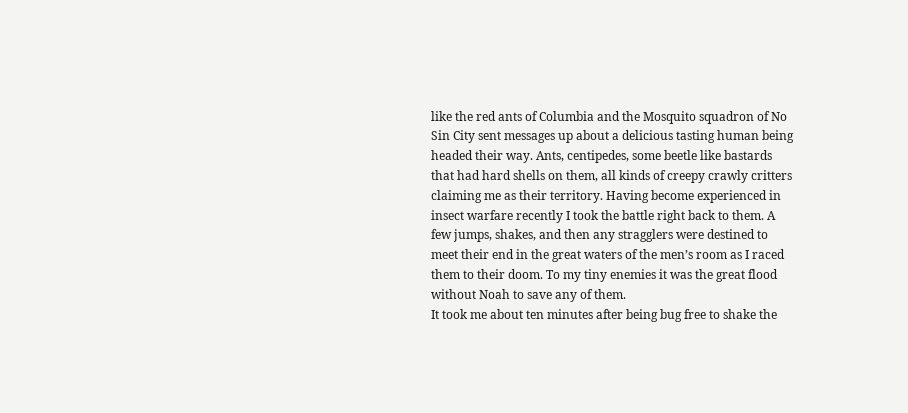like the red ants of Columbia and the Mosquito squadron of No Sin City sent messages up about a delicious tasting human being headed their way. Ants, centipedes, some beetle like bastards that had hard shells on them, all kinds of creepy crawly critters claiming me as their territory. Having become experienced in insect warfare recently I took the battle right back to them. A few jumps, shakes, and then any stragglers were destined to meet their end in the great waters of the men’s room as I raced them to their doom. To my tiny enemies it was the great flood without Noah to save any of them.
It took me about ten minutes after being bug free to shake the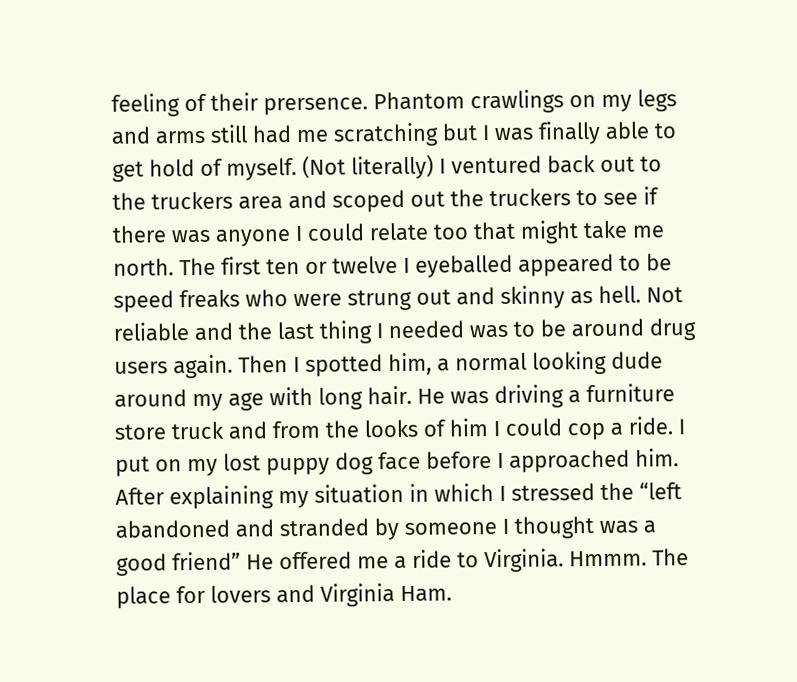feeling of their prersence. Phantom crawlings on my legs and arms still had me scratching but I was finally able to get hold of myself. (Not literally) I ventured back out to the truckers area and scoped out the truckers to see if there was anyone I could relate too that might take me north. The first ten or twelve I eyeballed appeared to be speed freaks who were strung out and skinny as hell. Not reliable and the last thing I needed was to be around drug users again. Then I spotted him, a normal looking dude around my age with long hair. He was driving a furniture store truck and from the looks of him I could cop a ride. I put on my lost puppy dog face before I approached him. After explaining my situation in which I stressed the “left abandoned and stranded by someone I thought was a good friend” He offered me a ride to Virginia. Hmmm. The place for lovers and Virginia Ham.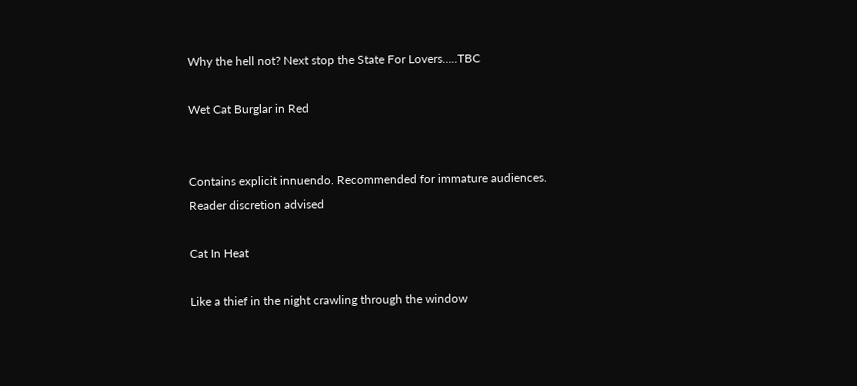Why the hell not? Next stop the State For Lovers…..TBC

Wet Cat Burglar in Red


Contains explicit innuendo. Recommended for immature audiences. Reader discretion advised

Cat In Heat

Like a thief in the night crawling through the window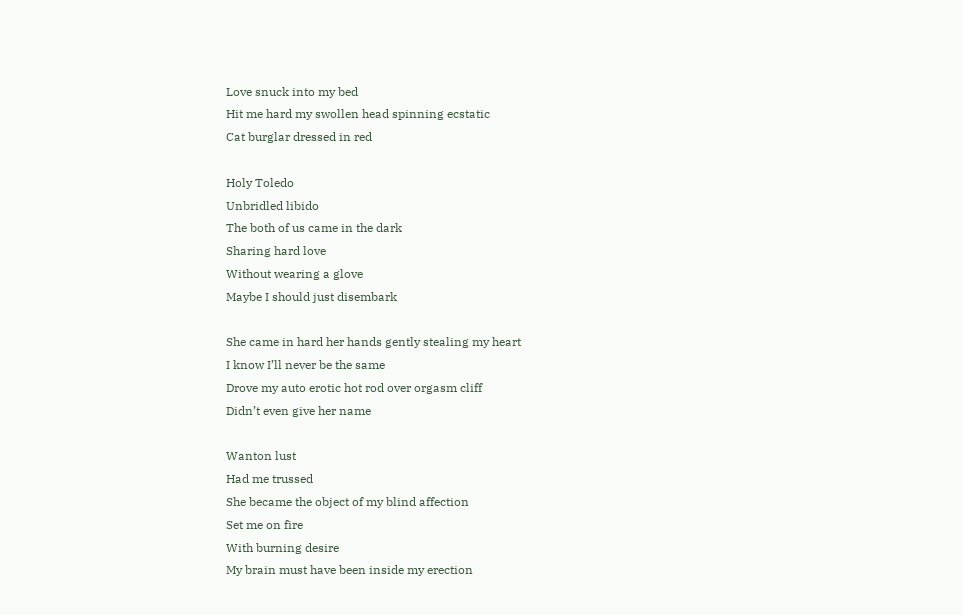Love snuck into my bed
Hit me hard my swollen head spinning ecstatic
Cat burglar dressed in red

Holy Toledo
Unbridled libido
The both of us came in the dark
Sharing hard love
Without wearing a glove
Maybe I should just disembark

She came in hard her hands gently stealing my heart
I know I’ll never be the same
Drove my auto erotic hot rod over orgasm cliff
Didn’t even give her name

Wanton lust
Had me trussed
She became the object of my blind affection
Set me on fire
With burning desire
My brain must have been inside my erection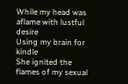While my head was aflame with lustful desire
Using my brain for kindle
She ignited the flames of my sexual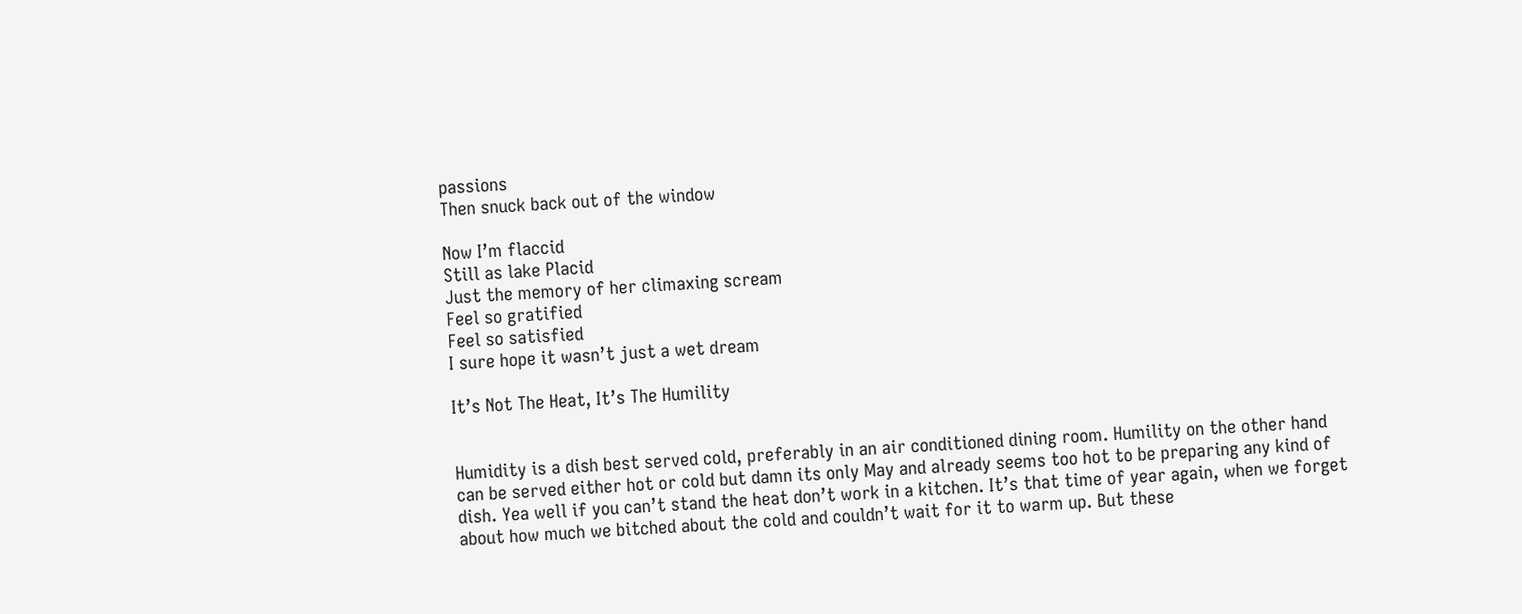passions
Then snuck back out of the window

Now I’m flaccid
Still as lake Placid
Just the memory of her climaxing scream
Feel so gratified
Feel so satisfied
I sure hope it wasn’t just a wet dream

It’s Not The Heat, It’s The Humility


Humidity is a dish best served cold, preferably in an air conditioned dining room. Humility on the other hand can be served either hot or cold but damn its only May and already seems too hot to be preparing any kind of dish. Yea well if you can’t stand the heat don’t work in a kitchen. It’s that time of year again, when we forget about how much we bitched about the cold and couldn’t wait for it to warm up. But these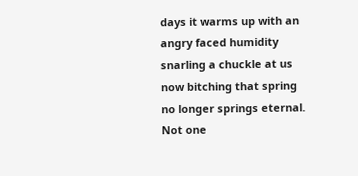days it warms up with an angry faced humidity snarling a chuckle at us now bitching that spring no longer springs eternal. Not one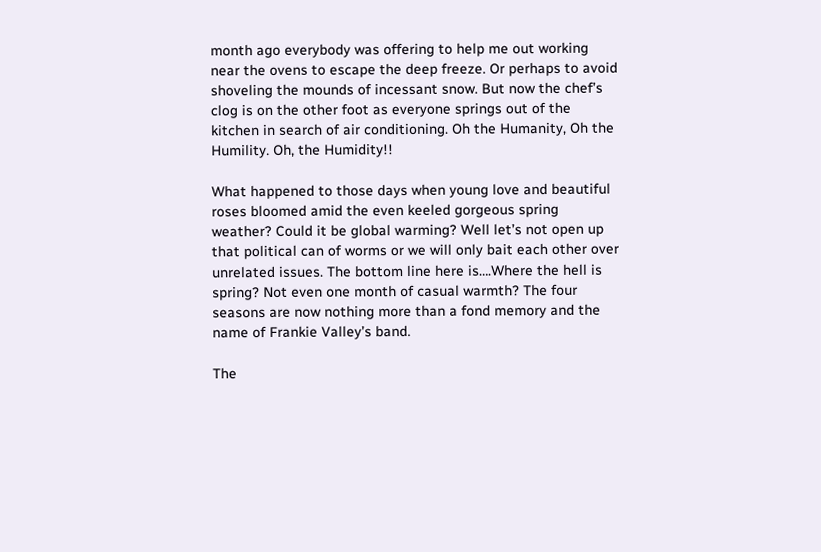month ago everybody was offering to help me out working near the ovens to escape the deep freeze. Or perhaps to avoid shoveling the mounds of incessant snow. But now the chef’s clog is on the other foot as everyone springs out of the kitchen in search of air conditioning. Oh the Humanity, Oh the Humility. Oh, the Humidity!!

What happened to those days when young love and beautiful roses bloomed amid the even keeled gorgeous spring weather? Could it be global warming? Well let’s not open up that political can of worms or we will only bait each other over unrelated issues. The bottom line here is….Where the hell is spring? Not even one month of casual warmth? The four seasons are now nothing more than a fond memory and the name of Frankie Valley’s band.

The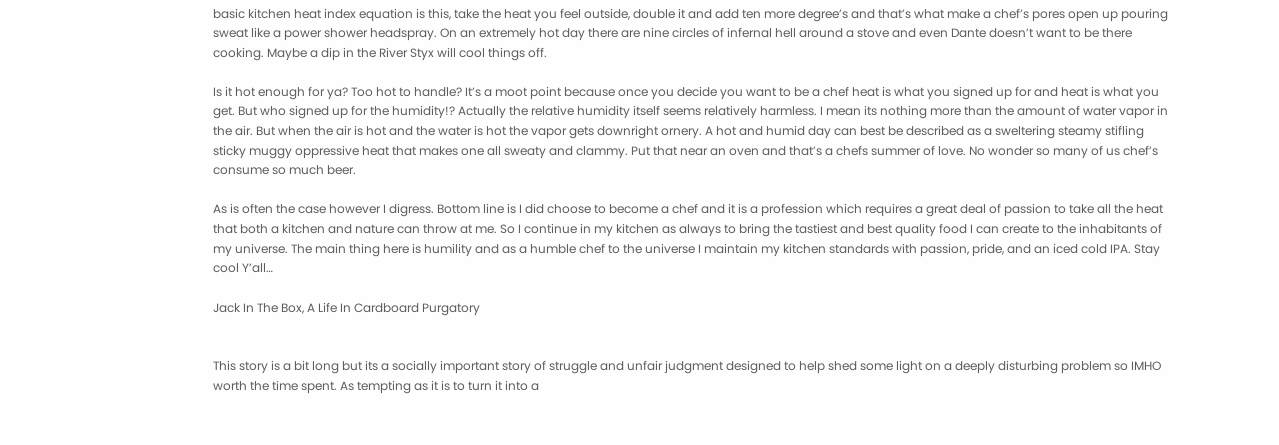basic kitchen heat index equation is this, take the heat you feel outside, double it and add ten more degree’s and that’s what make a chef’s pores open up pouring sweat like a power shower headspray. On an extremely hot day there are nine circles of infernal hell around a stove and even Dante doesn’t want to be there cooking. Maybe a dip in the River Styx will cool things off.

Is it hot enough for ya? Too hot to handle? It’s a moot point because once you decide you want to be a chef heat is what you signed up for and heat is what you get. But who signed up for the humidity!? Actually the relative humidity itself seems relatively harmless. I mean its nothing more than the amount of water vapor in the air. But when the air is hot and the water is hot the vapor gets downright ornery. A hot and humid day can best be described as a sweltering steamy stifling sticky muggy oppressive heat that makes one all sweaty and clammy. Put that near an oven and that’s a chefs summer of love. No wonder so many of us chef’s consume so much beer.

As is often the case however I digress. Bottom line is I did choose to become a chef and it is a profession which requires a great deal of passion to take all the heat that both a kitchen and nature can throw at me. So I continue in my kitchen as always to bring the tastiest and best quality food I can create to the inhabitants of my universe. The main thing here is humility and as a humble chef to the universe I maintain my kitchen standards with passion, pride, and an iced cold IPA. Stay cool Y’all…

Jack In The Box, A Life In Cardboard Purgatory


This story is a bit long but its a socially important story of struggle and unfair judgment designed to help shed some light on a deeply disturbing problem so IMHO worth the time spent. As tempting as it is to turn it into a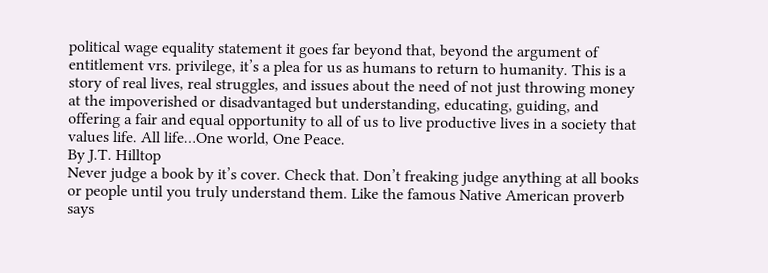political wage equality statement it goes far beyond that, beyond the argument of entitlement vrs. privilege, it’s a plea for us as humans to return to humanity. This is a story of real lives, real struggles, and issues about the need of not just throwing money at the impoverished or disadvantaged but understanding, educating, guiding, and offering a fair and equal opportunity to all of us to live productive lives in a society that values life. All life…One world, One Peace.
By J.T. Hilltop
Never judge a book by it’s cover. Check that. Don’t freaking judge anything at all books or people until you truly understand them. Like the famous Native American proverb says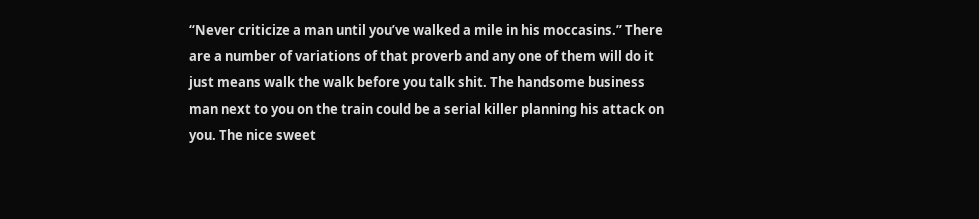“Never criticize a man until you’ve walked a mile in his moccasins.” There are a number of variations of that proverb and any one of them will do it just means walk the walk before you talk shit. The handsome business man next to you on the train could be a serial killer planning his attack on you. The nice sweet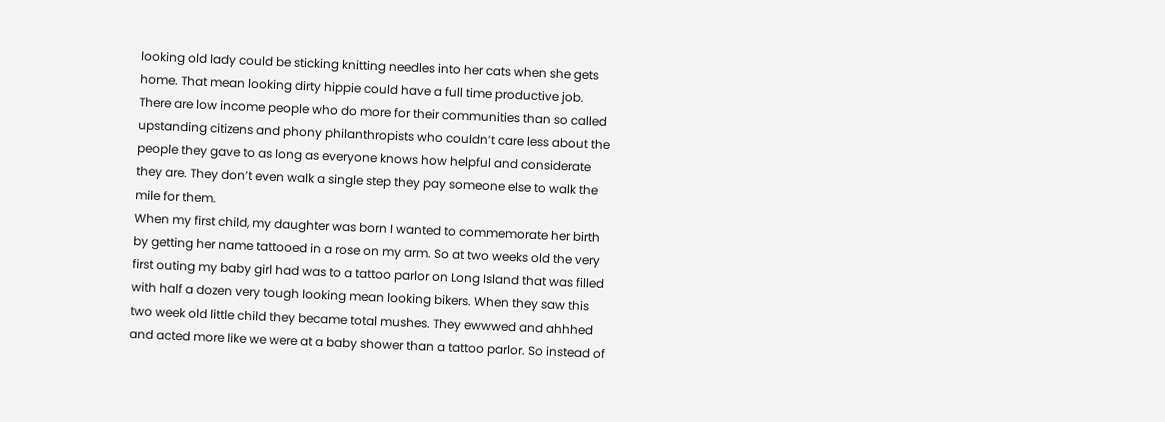looking old lady could be sticking knitting needles into her cats when she gets home. That mean looking dirty hippie could have a full time productive job. There are low income people who do more for their communities than so called upstanding citizens and phony philanthropists who couldn’t care less about the people they gave to as long as everyone knows how helpful and considerate they are. They don’t even walk a single step they pay someone else to walk the mile for them.
When my first child, my daughter was born I wanted to commemorate her birth by getting her name tattooed in a rose on my arm. So at two weeks old the very first outing my baby girl had was to a tattoo parlor on Long Island that was filled with half a dozen very tough looking mean looking bikers. When they saw this two week old little child they became total mushes. They ewwwed and ahhhed and acted more like we were at a baby shower than a tattoo parlor. So instead of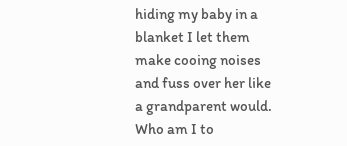hiding my baby in a blanket I let them make cooing noises and fuss over her like a grandparent would. Who am I to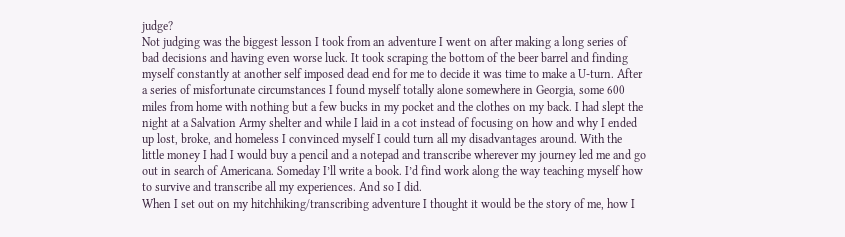judge?
Not judging was the biggest lesson I took from an adventure I went on after making a long series of bad decisions and having even worse luck. It took scraping the bottom of the beer barrel and finding myself constantly at another self imposed dead end for me to decide it was time to make a U-turn. After a series of misfortunate circumstances I found myself totally alone somewhere in Georgia, some 600 miles from home with nothing but a few bucks in my pocket and the clothes on my back. I had slept the night at a Salvation Army shelter and while I laid in a cot instead of focusing on how and why I ended up lost, broke, and homeless I convinced myself I could turn all my disadvantages around. With the little money I had I would buy a pencil and a notepad and transcribe wherever my journey led me and go out in search of Americana. Someday I’ll write a book. I’d find work along the way teaching myself how to survive and transcribe all my experiences. And so I did.
When I set out on my hitchhiking/transcribing adventure I thought it would be the story of me, how I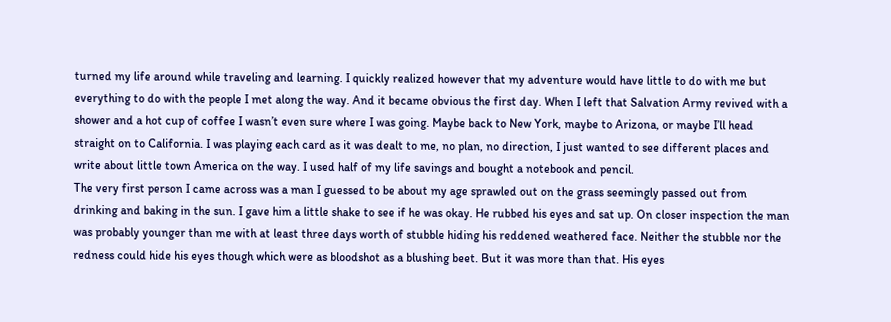turned my life around while traveling and learning. I quickly realized however that my adventure would have little to do with me but everything to do with the people I met along the way. And it became obvious the first day. When I left that Salvation Army revived with a shower and a hot cup of coffee I wasn’t even sure where I was going. Maybe back to New York, maybe to Arizona, or maybe I’ll head straight on to California. I was playing each card as it was dealt to me, no plan, no direction, I just wanted to see different places and write about little town America on the way. I used half of my life savings and bought a notebook and pencil.
The very first person I came across was a man I guessed to be about my age sprawled out on the grass seemingly passed out from drinking and baking in the sun. I gave him a little shake to see if he was okay. He rubbed his eyes and sat up. On closer inspection the man was probably younger than me with at least three days worth of stubble hiding his reddened weathered face. Neither the stubble nor the redness could hide his eyes though which were as bloodshot as a blushing beet. But it was more than that. His eyes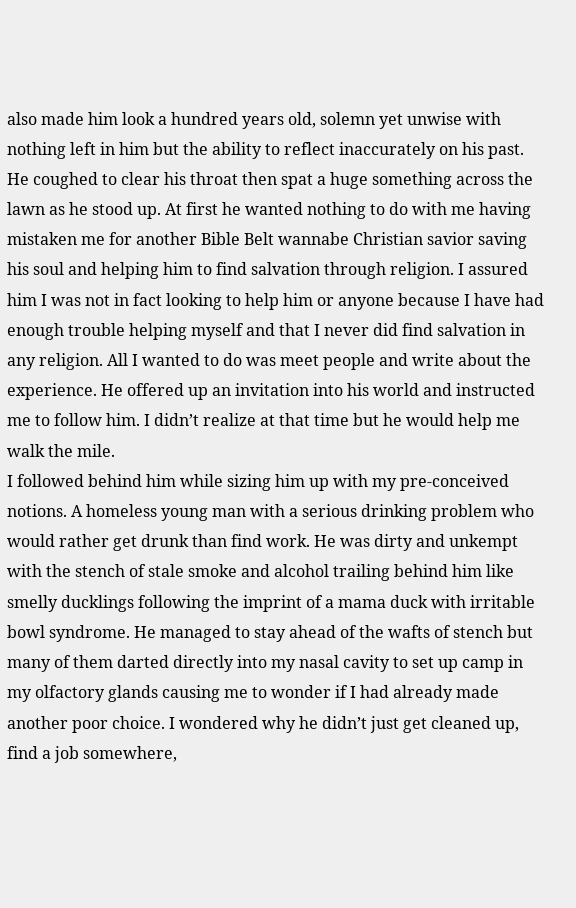also made him look a hundred years old, solemn yet unwise with nothing left in him but the ability to reflect inaccurately on his past. He coughed to clear his throat then spat a huge something across the lawn as he stood up. At first he wanted nothing to do with me having mistaken me for another Bible Belt wannabe Christian savior saving his soul and helping him to find salvation through religion. I assured him I was not in fact looking to help him or anyone because I have had enough trouble helping myself and that I never did find salvation in any religion. All I wanted to do was meet people and write about the experience. He offered up an invitation into his world and instructed me to follow him. I didn’t realize at that time but he would help me walk the mile.
I followed behind him while sizing him up with my pre-conceived notions. A homeless young man with a serious drinking problem who would rather get drunk than find work. He was dirty and unkempt with the stench of stale smoke and alcohol trailing behind him like smelly ducklings following the imprint of a mama duck with irritable bowl syndrome. He managed to stay ahead of the wafts of stench but many of them darted directly into my nasal cavity to set up camp in my olfactory glands causing me to wonder if I had already made another poor choice. I wondered why he didn’t just get cleaned up, find a job somewhere,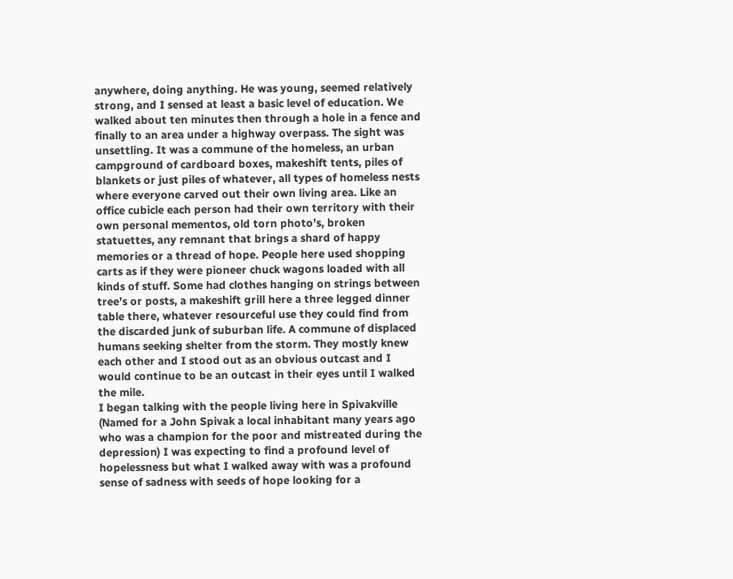anywhere, doing anything. He was young, seemed relatively strong, and I sensed at least a basic level of education. We walked about ten minutes then through a hole in a fence and finally to an area under a highway overpass. The sight was unsettling. It was a commune of the homeless, an urban campground of cardboard boxes, makeshift tents, piles of blankets or just piles of whatever, all types of homeless nests where everyone carved out their own living area. Like an office cubicle each person had their own territory with their own personal mementos, old torn photo’s, broken statuettes, any remnant that brings a shard of happy memories or a thread of hope. People here used shopping carts as if they were pioneer chuck wagons loaded with all kinds of stuff. Some had clothes hanging on strings between tree’s or posts, a makeshift grill here a three legged dinner table there, whatever resourceful use they could find from the discarded junk of suburban life. A commune of displaced humans seeking shelter from the storm. They mostly knew each other and I stood out as an obvious outcast and I would continue to be an outcast in their eyes until I walked the mile.
I began talking with the people living here in Spivakville (Named for a John Spivak a local inhabitant many years ago who was a champion for the poor and mistreated during the depression) I was expecting to find a profound level of hopelessness but what I walked away with was a profound sense of sadness with seeds of hope looking for a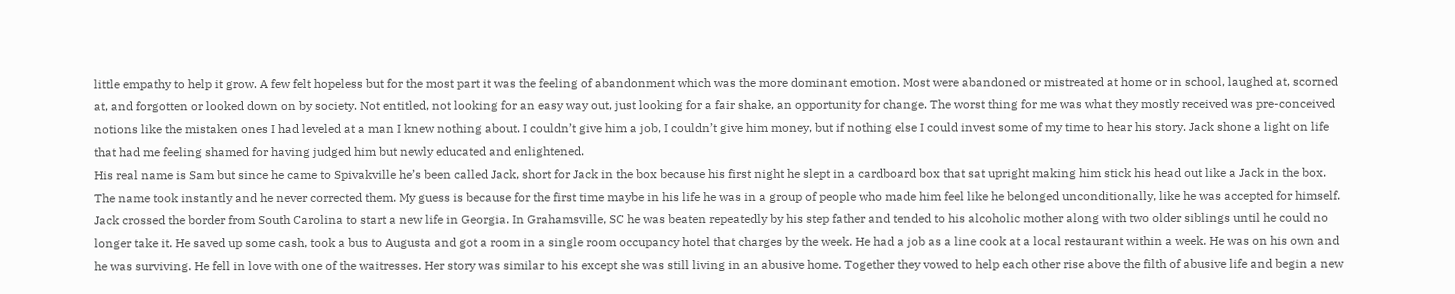little empathy to help it grow. A few felt hopeless but for the most part it was the feeling of abandonment which was the more dominant emotion. Most were abandoned or mistreated at home or in school, laughed at, scorned at, and forgotten or looked down on by society. Not entitled, not looking for an easy way out, just looking for a fair shake, an opportunity for change. The worst thing for me was what they mostly received was pre-conceived notions like the mistaken ones I had leveled at a man I knew nothing about. I couldn’t give him a job, I couldn’t give him money, but if nothing else I could invest some of my time to hear his story. Jack shone a light on life that had me feeling shamed for having judged him but newly educated and enlightened.
His real name is Sam but since he came to Spivakville he’s been called Jack, short for Jack in the box because his first night he slept in a cardboard box that sat upright making him stick his head out like a Jack in the box. The name took instantly and he never corrected them. My guess is because for the first time maybe in his life he was in a group of people who made him feel like he belonged unconditionally, like he was accepted for himself. Jack crossed the border from South Carolina to start a new life in Georgia. In Grahamsville, SC he was beaten repeatedly by his step father and tended to his alcoholic mother along with two older siblings until he could no longer take it. He saved up some cash, took a bus to Augusta and got a room in a single room occupancy hotel that charges by the week. He had a job as a line cook at a local restaurant within a week. He was on his own and he was surviving. He fell in love with one of the waitresses. Her story was similar to his except she was still living in an abusive home. Together they vowed to help each other rise above the filth of abusive life and begin a new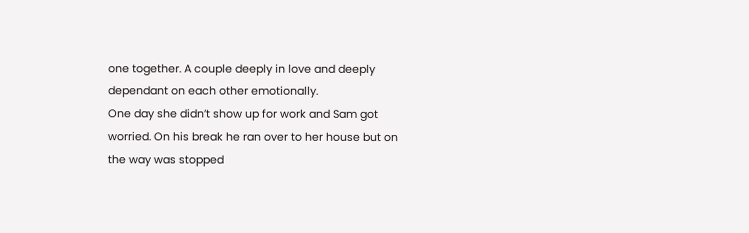one together. A couple deeply in love and deeply dependant on each other emotionally.
One day she didn’t show up for work and Sam got worried. On his break he ran over to her house but on the way was stopped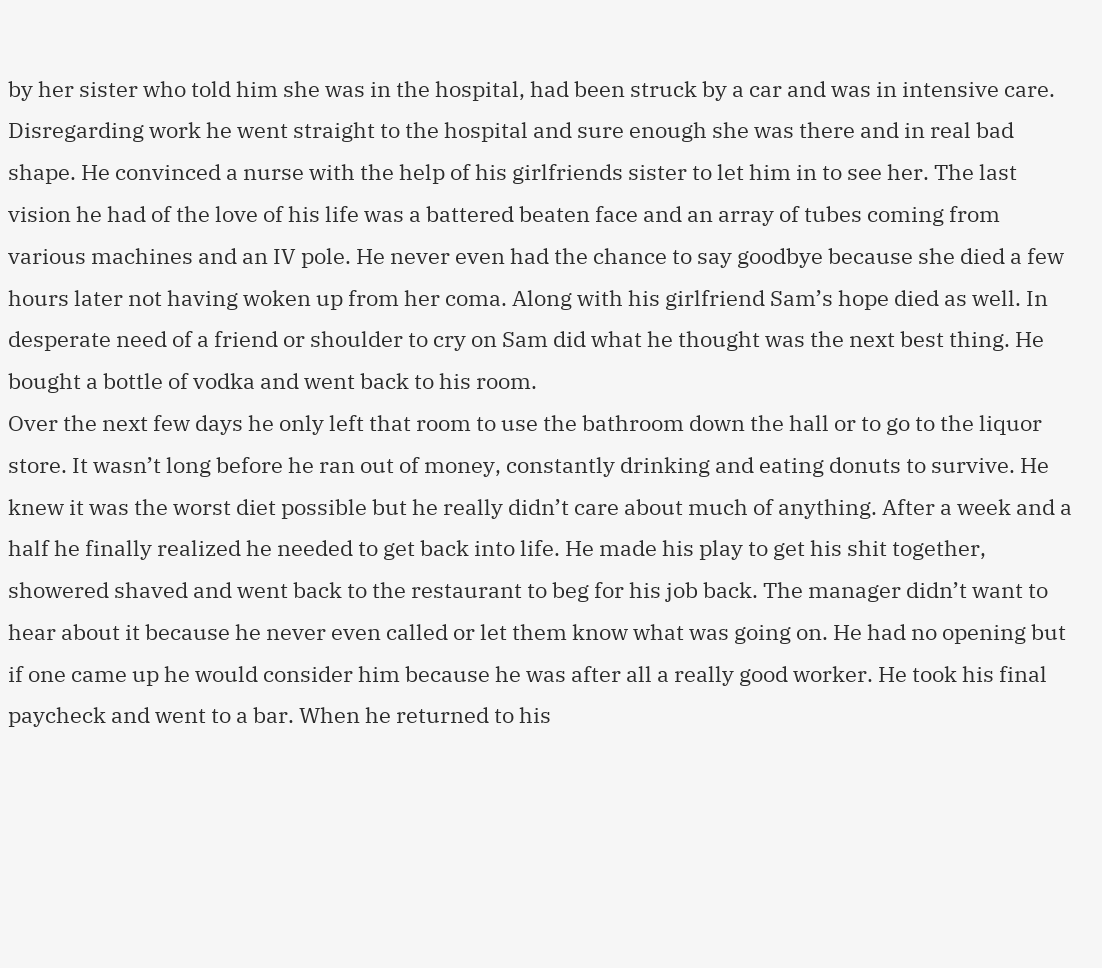by her sister who told him she was in the hospital, had been struck by a car and was in intensive care. Disregarding work he went straight to the hospital and sure enough she was there and in real bad shape. He convinced a nurse with the help of his girlfriends sister to let him in to see her. The last vision he had of the love of his life was a battered beaten face and an array of tubes coming from various machines and an IV pole. He never even had the chance to say goodbye because she died a few hours later not having woken up from her coma. Along with his girlfriend Sam’s hope died as well. In desperate need of a friend or shoulder to cry on Sam did what he thought was the next best thing. He bought a bottle of vodka and went back to his room.
Over the next few days he only left that room to use the bathroom down the hall or to go to the liquor store. It wasn’t long before he ran out of money, constantly drinking and eating donuts to survive. He knew it was the worst diet possible but he really didn’t care about much of anything. After a week and a half he finally realized he needed to get back into life. He made his play to get his shit together, showered shaved and went back to the restaurant to beg for his job back. The manager didn’t want to hear about it because he never even called or let them know what was going on. He had no opening but if one came up he would consider him because he was after all a really good worker. He took his final paycheck and went to a bar. When he returned to his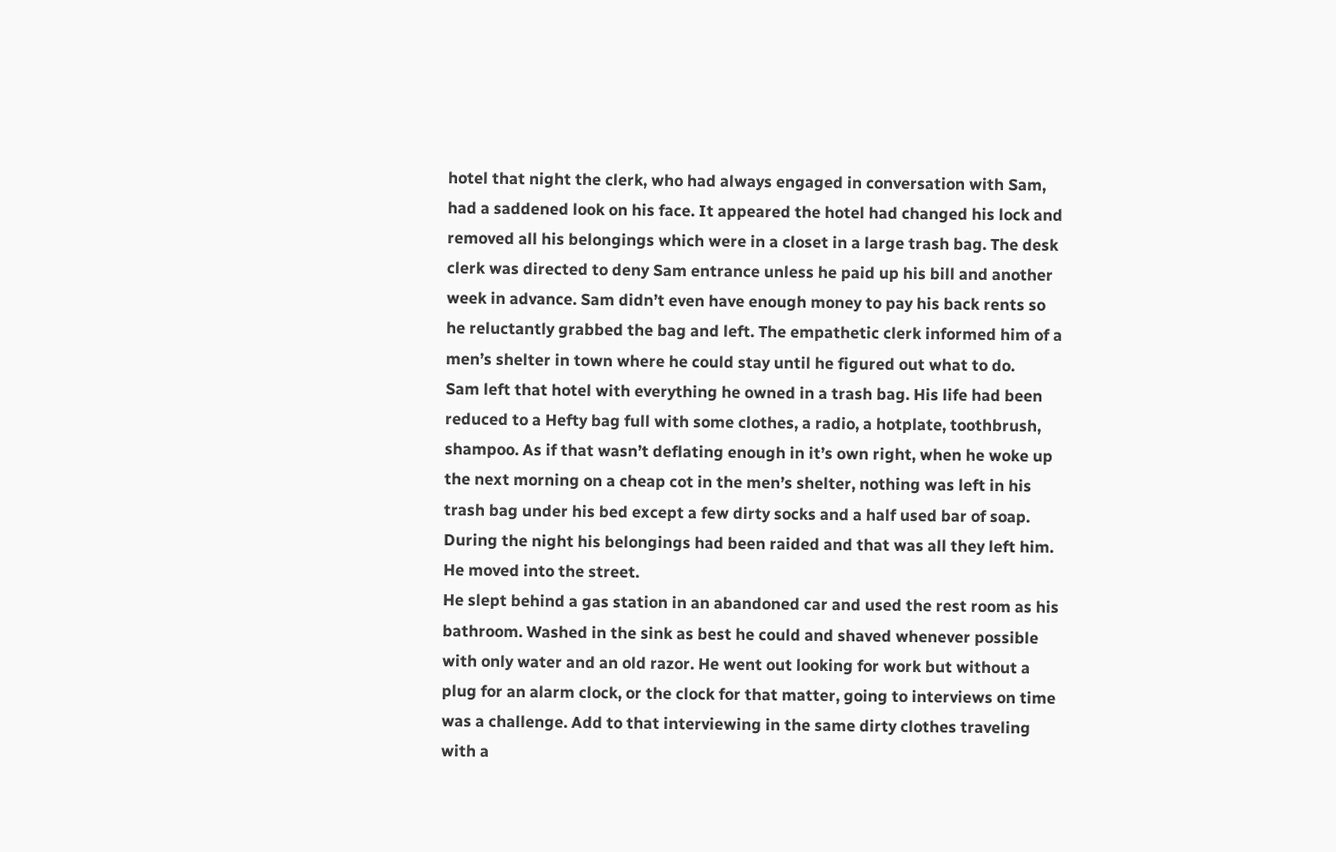hotel that night the clerk, who had always engaged in conversation with Sam, had a saddened look on his face. It appeared the hotel had changed his lock and removed all his belongings which were in a closet in a large trash bag. The desk clerk was directed to deny Sam entrance unless he paid up his bill and another week in advance. Sam didn’t even have enough money to pay his back rents so he reluctantly grabbed the bag and left. The empathetic clerk informed him of a men’s shelter in town where he could stay until he figured out what to do.
Sam left that hotel with everything he owned in a trash bag. His life had been reduced to a Hefty bag full with some clothes, a radio, a hotplate, toothbrush, shampoo. As if that wasn’t deflating enough in it’s own right, when he woke up the next morning on a cheap cot in the men’s shelter, nothing was left in his trash bag under his bed except a few dirty socks and a half used bar of soap. During the night his belongings had been raided and that was all they left him. He moved into the street.
He slept behind a gas station in an abandoned car and used the rest room as his bathroom. Washed in the sink as best he could and shaved whenever possible with only water and an old razor. He went out looking for work but without a plug for an alarm clock, or the clock for that matter, going to interviews on time was a challenge. Add to that interviewing in the same dirty clothes traveling with a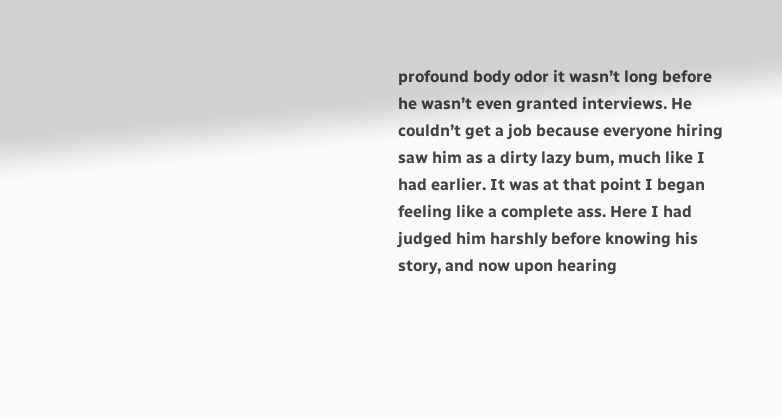profound body odor it wasn’t long before he wasn’t even granted interviews. He couldn’t get a job because everyone hiring saw him as a dirty lazy bum, much like I had earlier. It was at that point I began feeling like a complete ass. Here I had judged him harshly before knowing his story, and now upon hearing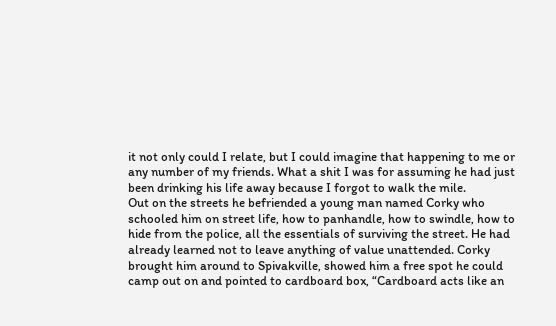it not only could I relate, but I could imagine that happening to me or any number of my friends. What a shit I was for assuming he had just been drinking his life away because I forgot to walk the mile.
Out on the streets he befriended a young man named Corky who schooled him on street life, how to panhandle, how to swindle, how to hide from the police, all the essentials of surviving the street. He had already learned not to leave anything of value unattended. Corky brought him around to Spivakville, showed him a free spot he could camp out on and pointed to cardboard box, “Cardboard acts like an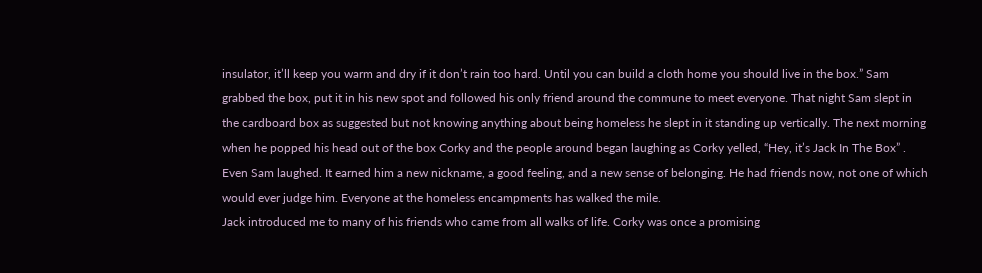insulator, it’ll keep you warm and dry if it don’t rain too hard. Until you can build a cloth home you should live in the box.” Sam grabbed the box, put it in his new spot and followed his only friend around the commune to meet everyone. That night Sam slept in the cardboard box as suggested but not knowing anything about being homeless he slept in it standing up vertically. The next morning when he popped his head out of the box Corky and the people around began laughing as Corky yelled, “Hey, it’s Jack In The Box” . Even Sam laughed. It earned him a new nickname, a good feeling, and a new sense of belonging. He had friends now, not one of which would ever judge him. Everyone at the homeless encampments has walked the mile.
Jack introduced me to many of his friends who came from all walks of life. Corky was once a promising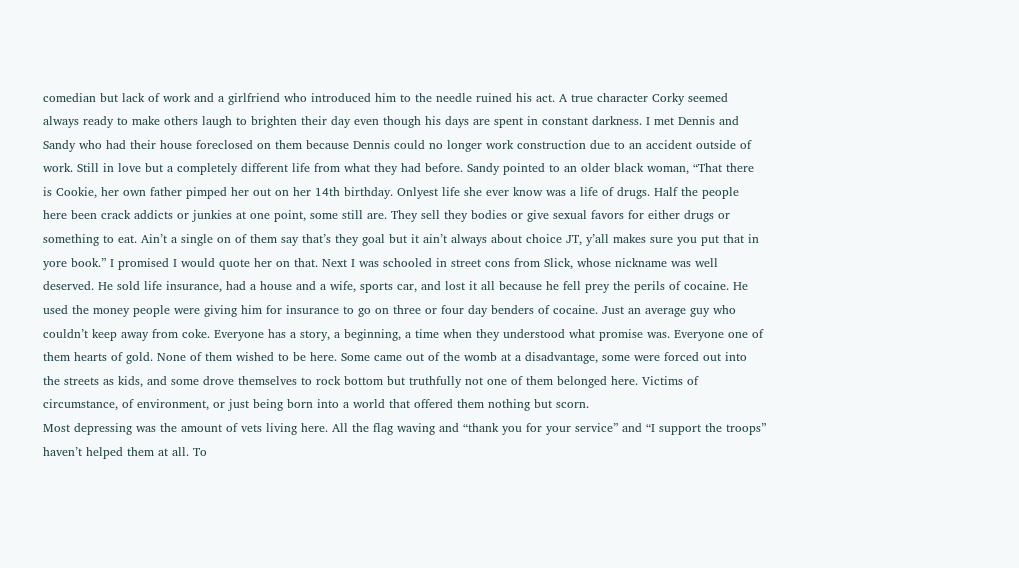comedian but lack of work and a girlfriend who introduced him to the needle ruined his act. A true character Corky seemed always ready to make others laugh to brighten their day even though his days are spent in constant darkness. I met Dennis and Sandy who had their house foreclosed on them because Dennis could no longer work construction due to an accident outside of work. Still in love but a completely different life from what they had before. Sandy pointed to an older black woman, “That there is Cookie, her own father pimped her out on her 14th birthday. Onlyest life she ever know was a life of drugs. Half the people here been crack addicts or junkies at one point, some still are. They sell they bodies or give sexual favors for either drugs or something to eat. Ain’t a single on of them say that’s they goal but it ain’t always about choice JT, y’all makes sure you put that in yore book.” I promised I would quote her on that. Next I was schooled in street cons from Slick, whose nickname was well deserved. He sold life insurance, had a house and a wife, sports car, and lost it all because he fell prey the perils of cocaine. He used the money people were giving him for insurance to go on three or four day benders of cocaine. Just an average guy who couldn’t keep away from coke. Everyone has a story, a beginning, a time when they understood what promise was. Everyone one of them hearts of gold. None of them wished to be here. Some came out of the womb at a disadvantage, some were forced out into the streets as kids, and some drove themselves to rock bottom but truthfully not one of them belonged here. Victims of circumstance, of environment, or just being born into a world that offered them nothing but scorn.
Most depressing was the amount of vets living here. All the flag waving and “thank you for your service” and “I support the troops” haven’t helped them at all. To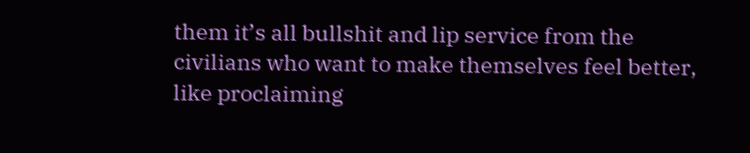them it’s all bullshit and lip service from the civilians who want to make themselves feel better, like proclaiming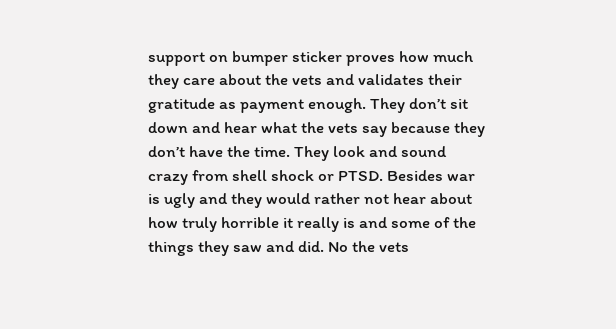support on bumper sticker proves how much they care about the vets and validates their gratitude as payment enough. They don’t sit down and hear what the vets say because they don’t have the time. They look and sound crazy from shell shock or PTSD. Besides war is ugly and they would rather not hear about how truly horrible it really is and some of the things they saw and did. No the vets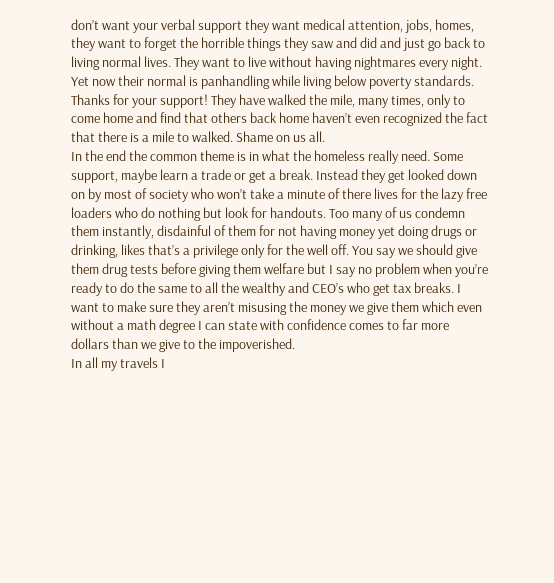don’t want your verbal support they want medical attention, jobs, homes, they want to forget the horrible things they saw and did and just go back to living normal lives. They want to live without having nightmares every night. Yet now their normal is panhandling while living below poverty standards. Thanks for your support! They have walked the mile, many times, only to come home and find that others back home haven’t even recognized the fact that there is a mile to walked. Shame on us all.
In the end the common theme is in what the homeless really need. Some support, maybe learn a trade or get a break. Instead they get looked down on by most of society who won’t take a minute of there lives for the lazy free loaders who do nothing but look for handouts. Too many of us condemn them instantly, disdainful of them for not having money yet doing drugs or drinking, likes that’s a privilege only for the well off. You say we should give them drug tests before giving them welfare but I say no problem when you’re ready to do the same to all the wealthy and CEO’s who get tax breaks. I want to make sure they aren’t misusing the money we give them which even without a math degree I can state with confidence comes to far more dollars than we give to the impoverished.
In all my travels I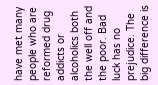have met many people who are reformed drug addicts or alcoholics both the well off and the poor. Bad luck has no prejudice. The big difference is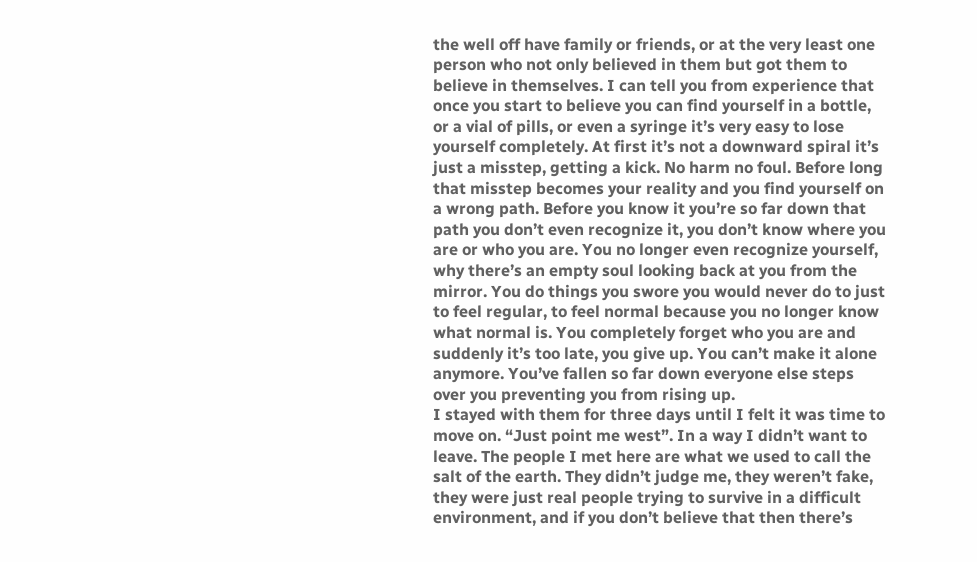the well off have family or friends, or at the very least one person who not only believed in them but got them to believe in themselves. I can tell you from experience that once you start to believe you can find yourself in a bottle, or a vial of pills, or even a syringe it’s very easy to lose yourself completely. At first it’s not a downward spiral it’s just a misstep, getting a kick. No harm no foul. Before long that misstep becomes your reality and you find yourself on a wrong path. Before you know it you’re so far down that path you don’t even recognize it, you don’t know where you are or who you are. You no longer even recognize yourself, why there’s an empty soul looking back at you from the mirror. You do things you swore you would never do to just to feel regular, to feel normal because you no longer know what normal is. You completely forget who you are and suddenly it’s too late, you give up. You can’t make it alone anymore. You’ve fallen so far down everyone else steps over you preventing you from rising up.
I stayed with them for three days until I felt it was time to move on. “Just point me west”. In a way I didn’t want to leave. The people I met here are what we used to call the salt of the earth. They didn’t judge me, they weren’t fake, they were just real people trying to survive in a difficult environment, and if you don’t believe that then there’s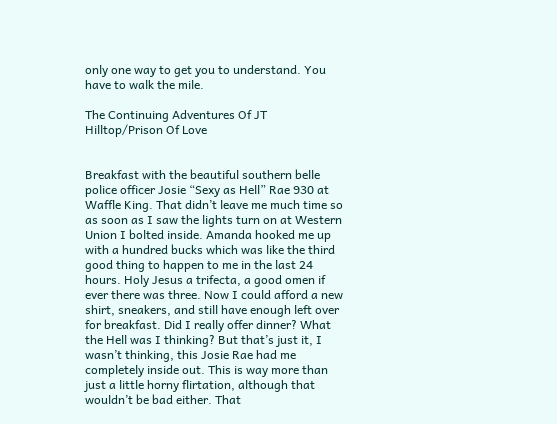only one way to get you to understand. You have to walk the mile.

The Continuing Adventures Of JT Hilltop/Prison Of Love


Breakfast with the beautiful southern belle police officer Josie “Sexy as Hell” Rae 930 at Waffle King. That didn’t leave me much time so as soon as I saw the lights turn on at Western Union I bolted inside. Amanda hooked me up with a hundred bucks which was like the third good thing to happen to me in the last 24 hours. Holy Jesus a trifecta, a good omen if ever there was three. Now I could afford a new shirt, sneakers, and still have enough left over for breakfast. Did I really offer dinner? What the Hell was I thinking? But that’s just it, I wasn’t thinking, this Josie Rae had me completely inside out. This is way more than just a little horny flirtation, although that wouldn’t be bad either. That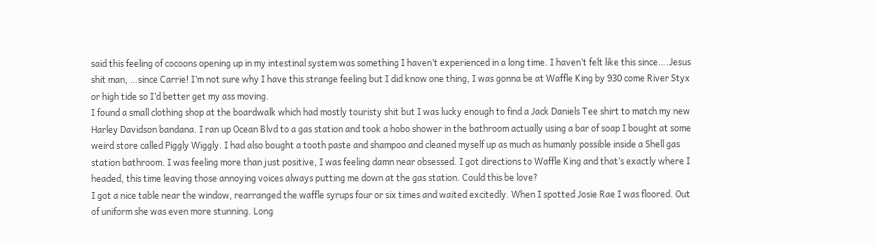said this feeling of cocoons opening up in my intestinal system was something I haven’t experienced in a long time. I haven’t felt like this since….Jesus shit man, …since Carrie! I’m not sure why I have this strange feeling but I did know one thing, I was gonna be at Waffle King by 930 come River Styx or high tide so I’d better get my ass moving.
I found a small clothing shop at the boardwalk which had mostly touristy shit but I was lucky enough to find a Jack Daniels Tee shirt to match my new Harley Davidson bandana. I ran up Ocean Blvd to a gas station and took a hobo shower in the bathroom actually using a bar of soap I bought at some weird store called Piggly Wiggly. I had also bought a tooth paste and shampoo and cleaned myself up as much as humanly possible inside a Shell gas station bathroom. I was feeling more than just positive, I was feeling damn near obsessed. I got directions to Waffle King and that’s exactly where I headed, this time leaving those annoying voices always putting me down at the gas station. Could this be love?
I got a nice table near the window, rearranged the waffle syrups four or six times and waited excitedly. When I spotted Josie Rae I was floored. Out of uniform she was even more stunning. Long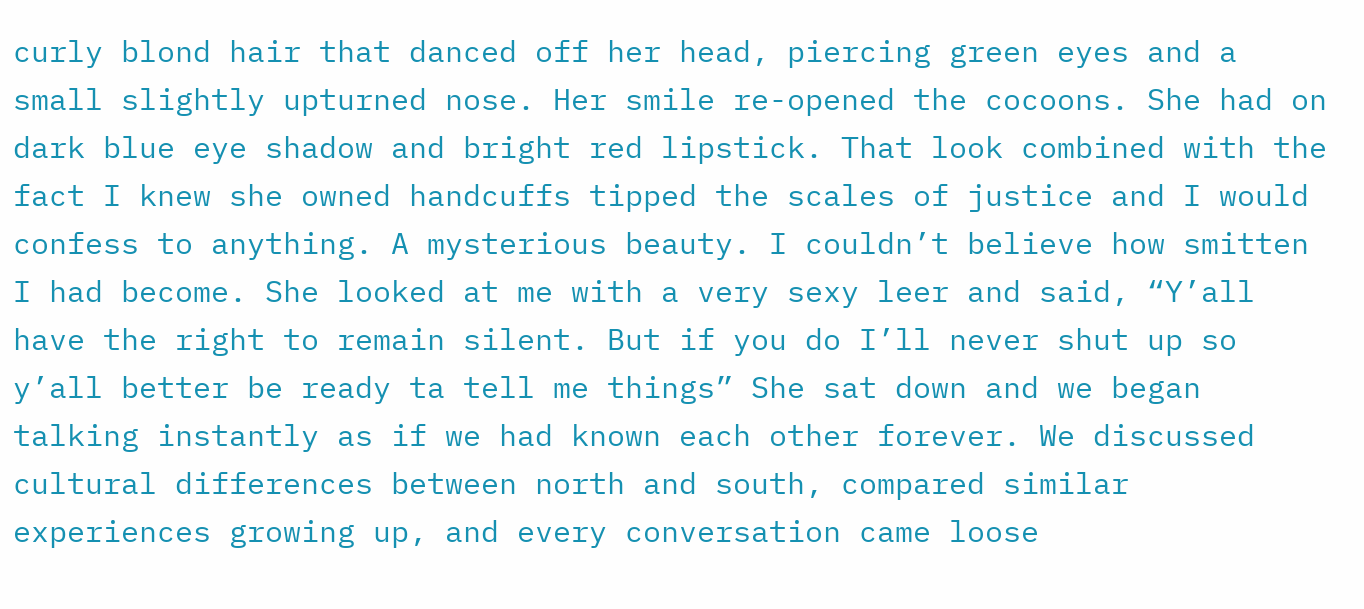curly blond hair that danced off her head, piercing green eyes and a small slightly upturned nose. Her smile re-opened the cocoons. She had on dark blue eye shadow and bright red lipstick. That look combined with the fact I knew she owned handcuffs tipped the scales of justice and I would confess to anything. A mysterious beauty. I couldn’t believe how smitten I had become. She looked at me with a very sexy leer and said, “Y’all have the right to remain silent. But if you do I’ll never shut up so y’all better be ready ta tell me things” She sat down and we began talking instantly as if we had known each other forever. We discussed cultural differences between north and south, compared similar experiences growing up, and every conversation came loose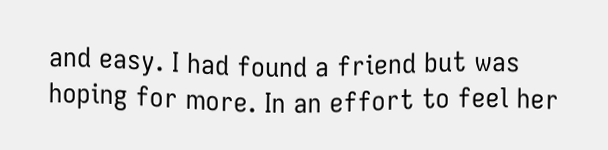and easy. I had found a friend but was hoping for more. In an effort to feel her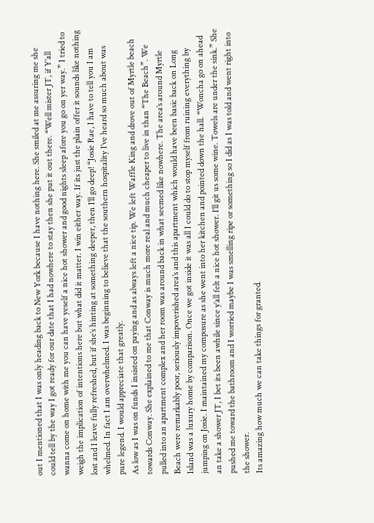out I mentioned that I was only heading back to New York because I have nothing here. She smiled at me assuring me she could tell by the way I got ready for our date that I had nowhere to stay then she put it out there. “Well mister JT, if Y’all wanna come on home with me you can have yeself a nice hot shower and good nights sleep afore you go on yer way.” I tried to weigh the implication of intentions here but what did it matter. I win either way. If its just the plain offer it sounds like nothing lost and I leave fully refreshed, but if she’s hinting at something deeper, then I’ll go deep! “Josie Rae, I have to tell you I am whelmed. In fact I am overwhelmed. I was beginning to believe that the southern hospitality I’ve heard so much about was pure legend. I would appreciate that greatly.
As low as I was on funds I insisted on paying and as always left a nice tip. We left Waffle King and drove out of Myrtle beach towards Conway. She explained to me that Conway is much more real and much cheaper to live in than “The Beach”. We pulled into an apartment complex and her room was around back in what seemed like nowhere. The area’s around Myrtle Beach were remarkably poor, seriously impoverished area’s and this apartment which would have been basic back on Long Island was a luxury home by comparison. Once we got inside it was all I could do to stop myself from ruining everything by jumping on Josie. I maintained my composure as she went into her kitchen and pointed down the hall. “Woncha go on ahead an take a shower JT, I bet its been awhile since y’all felt a nice hot shower. I’ll git us some wine. Towels are under the sink.” She pushed me toward the bathroom and I worried maybe I was smelling ripe or something so I did as I was told and went right into the shower.
Its amazing how much we can take things for granted.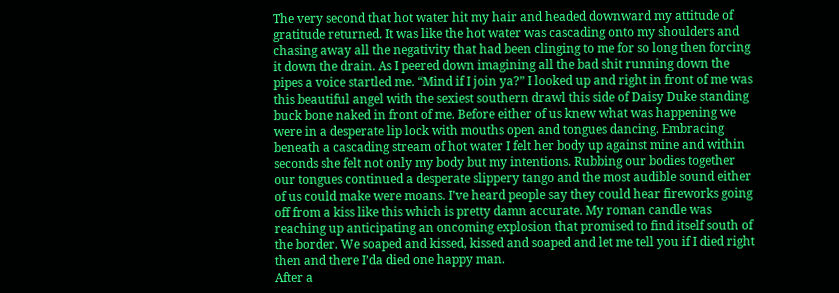The very second that hot water hit my hair and headed downward my attitude of gratitude returned. It was like the hot water was cascading onto my shoulders and chasing away all the negativity that had been clinging to me for so long then forcing it down the drain. As I peered down imagining all the bad shit running down the pipes a voice startled me. “Mind if I join ya?” I looked up and right in front of me was this beautiful angel with the sexiest southern drawl this side of Daisy Duke standing buck bone naked in front of me. Before either of us knew what was happening we were in a desperate lip lock with mouths open and tongues dancing. Embracing beneath a cascading stream of hot water I felt her body up against mine and within seconds she felt not only my body but my intentions. Rubbing our bodies together our tongues continued a desperate slippery tango and the most audible sound either of us could make were moans. I’ve heard people say they could hear fireworks going off from a kiss like this which is pretty damn accurate. My roman candle was reaching up anticipating an oncoming explosion that promised to find itself south of the border. We soaped and kissed, kissed and soaped and let me tell you if I died right then and there I’da died one happy man.
After a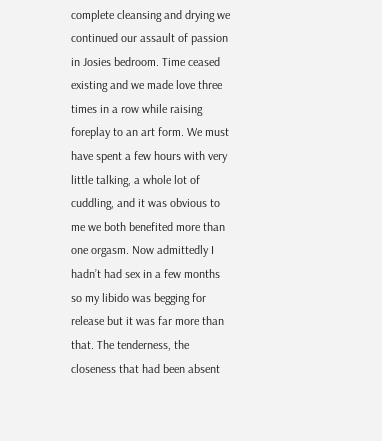complete cleansing and drying we continued our assault of passion in Josies bedroom. Time ceased existing and we made love three times in a row while raising foreplay to an art form. We must have spent a few hours with very little talking, a whole lot of cuddling, and it was obvious to me we both benefited more than one orgasm. Now admittedly I hadn’t had sex in a few months so my libido was begging for release but it was far more than that. The tenderness, the closeness that had been absent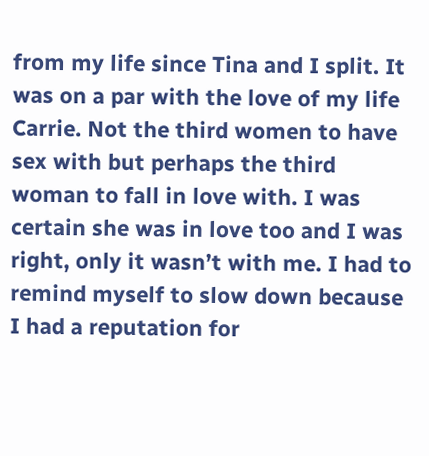from my life since Tina and I split. It was on a par with the love of my life Carrie. Not the third women to have sex with but perhaps the third woman to fall in love with. I was certain she was in love too and I was right, only it wasn’t with me. I had to remind myself to slow down because I had a reputation for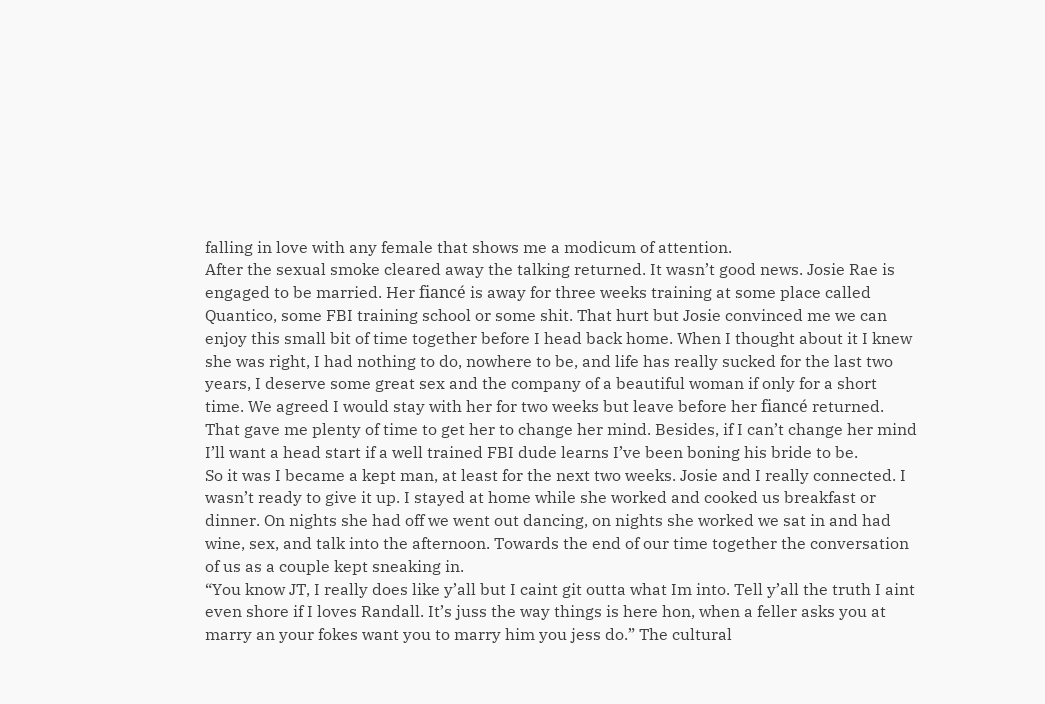falling in love with any female that shows me a modicum of attention.
After the sexual smoke cleared away the talking returned. It wasn’t good news. Josie Rae is engaged to be married. Her fiancé is away for three weeks training at some place called Quantico, some FBI training school or some shit. That hurt but Josie convinced me we can enjoy this small bit of time together before I head back home. When I thought about it I knew she was right, I had nothing to do, nowhere to be, and life has really sucked for the last two years, I deserve some great sex and the company of a beautiful woman if only for a short time. We agreed I would stay with her for two weeks but leave before her fiancé returned. That gave me plenty of time to get her to change her mind. Besides, if I can’t change her mind I’ll want a head start if a well trained FBI dude learns I’ve been boning his bride to be.
So it was I became a kept man, at least for the next two weeks. Josie and I really connected. I wasn’t ready to give it up. I stayed at home while she worked and cooked us breakfast or dinner. On nights she had off we went out dancing, on nights she worked we sat in and had wine, sex, and talk into the afternoon. Towards the end of our time together the conversation of us as a couple kept sneaking in.
“You know JT, I really does like y’all but I caint git outta what Im into. Tell y’all the truth I aint even shore if I loves Randall. It’s juss the way things is here hon, when a feller asks you at marry an your fokes want you to marry him you jess do.” The cultural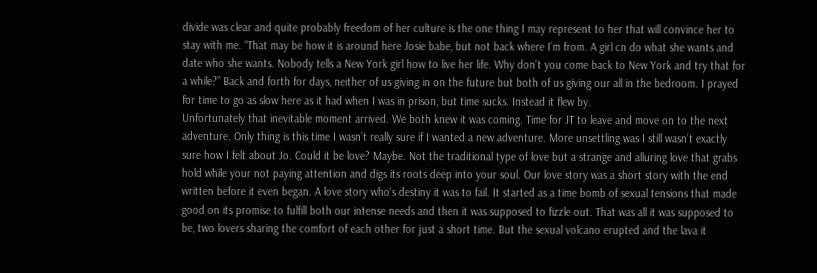divide was clear and quite probably freedom of her culture is the one thing I may represent to her that will convince her to stay with me. “That may be how it is around here Josie babe, but not back where I’m from. A girl cn do what she wants and date who she wants. Nobody tells a New York girl how to live her life. Why don’t you come back to New York and try that for a while?” Back and forth for days, neither of us giving in on the future but both of us giving our all in the bedroom. I prayed for time to go as slow here as it had when I was in prison, but time sucks. Instead it flew by.
Unfortunately that inevitable moment arrived. We both knew it was coming. Time for JT to leave and move on to the next adventure. Only thing is this time I wasn’t really sure if I wanted a new adventure. More unsettling was I still wasn’t exactly sure how I felt about Jo. Could it be love? Maybe. Not the traditional type of love but a strange and alluring love that grabs hold while your not paying attention and digs its roots deep into your soul. Our love story was a short story with the end written before it even began. A love story who‘s destiny it was to fail. It started as a time bomb of sexual tensions that made good on its promise to fulfill both our intense needs and then it was supposed to fizzle out. That was all it was supposed to be, two lovers sharing the comfort of each other for just a short time. But the sexual volcano erupted and the lava it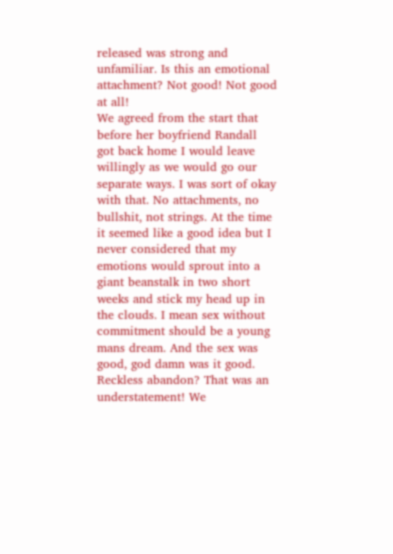released was strong and unfamiliar. Is this an emotional attachment? Not good! Not good at all!
We agreed from the start that before her boyfriend Randall got back home I would leave willingly as we would go our separate ways. I was sort of okay with that. No attachments, no bullshit, not strings. At the time it seemed like a good idea but I never considered that my emotions would sprout into a giant beanstalk in two short weeks and stick my head up in the clouds. I mean sex without commitment should be a young mans dream. And the sex was good, god damn was it good. Reckless abandon? That was an understatement! We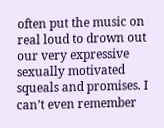often put the music on real loud to drown out our very expressive sexually motivated squeals and promises. I can’t even remember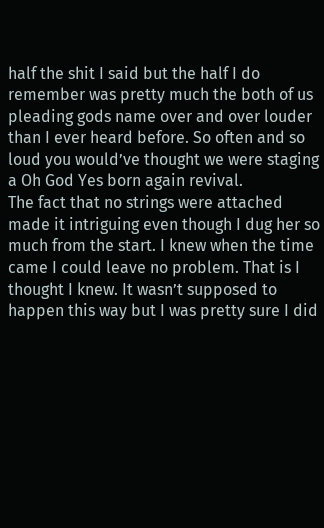half the shit I said but the half I do remember was pretty much the both of us pleading gods name over and over louder than I ever heard before. So often and so loud you would’ve thought we were staging a Oh God Yes born again revival.
The fact that no strings were attached made it intriguing even though I dug her so much from the start. I knew when the time came I could leave no problem. That is I thought I knew. It wasn’t supposed to happen this way but I was pretty sure I did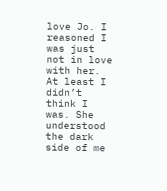love Jo. I reasoned I was just not in love with her. At least I didn’t think I was. She understood the dark side of me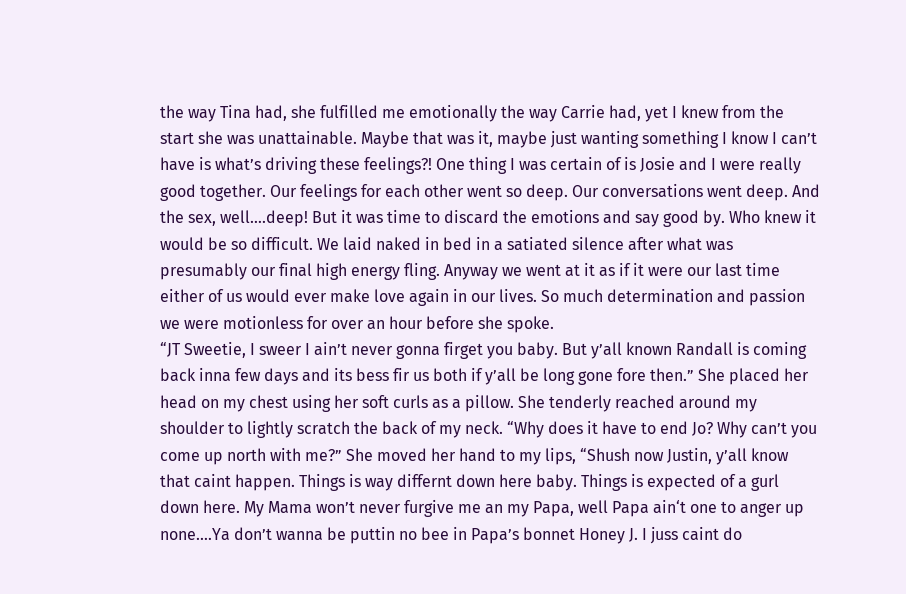the way Tina had, she fulfilled me emotionally the way Carrie had, yet I knew from the start she was unattainable. Maybe that was it, maybe just wanting something I know I can’t have is what’s driving these feelings?! One thing I was certain of is Josie and I were really good together. Our feelings for each other went so deep. Our conversations went deep. And the sex, well….deep! But it was time to discard the emotions and say good by. Who knew it would be so difficult. We laid naked in bed in a satiated silence after what was presumably our final high energy fling. Anyway we went at it as if it were our last time either of us would ever make love again in our lives. So much determination and passion we were motionless for over an hour before she spoke.
“JT Sweetie, I sweer I ain’t never gonna firget you baby. But y’all known Randall is coming back inna few days and its bess fir us both if y’all be long gone fore then.” She placed her head on my chest using her soft curls as a pillow. She tenderly reached around my shoulder to lightly scratch the back of my neck. “Why does it have to end Jo? Why can’t you come up north with me?” She moved her hand to my lips, “Shush now Justin, y’all know that caint happen. Things is way differnt down here baby. Things is expected of a gurl down here. My Mama won’t never furgive me an my Papa, well Papa ain‘t one to anger up none.…Ya don’t wanna be puttin no bee in Papa’s bonnet Honey J. I juss caint do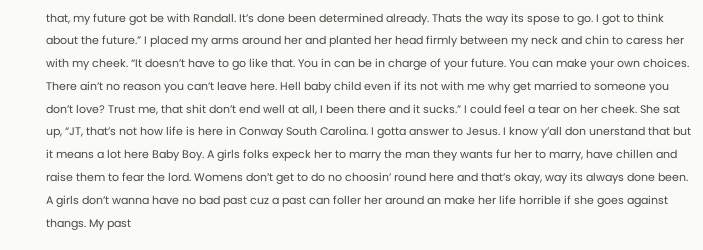that, my future got be with Randall. It’s done been determined already. Thats the way its spose to go. I got to think about the future.” I placed my arms around her and planted her head firmly between my neck and chin to caress her with my cheek. “It doesn’t have to go like that. You in can be in charge of your future. You can make your own choices. There ain’t no reason you can’t leave here. Hell baby child even if its not with me why get married to someone you don’t love? Trust me, that shit don’t end well at all, I been there and it sucks.” I could feel a tear on her cheek. She sat up, “JT, that’s not how life is here in Conway South Carolina. I gotta answer to Jesus. I know y’all don unerstand that but it means a lot here Baby Boy. A girls folks expeck her to marry the man they wants fur her to marry, have chillen and raise them to fear the lord. Womens don’t get to do no choosin’ round here and that’s okay, way its always done been. A girls don’t wanna have no bad past cuz a past can foller her around an make her life horrible if she goes against thangs. My past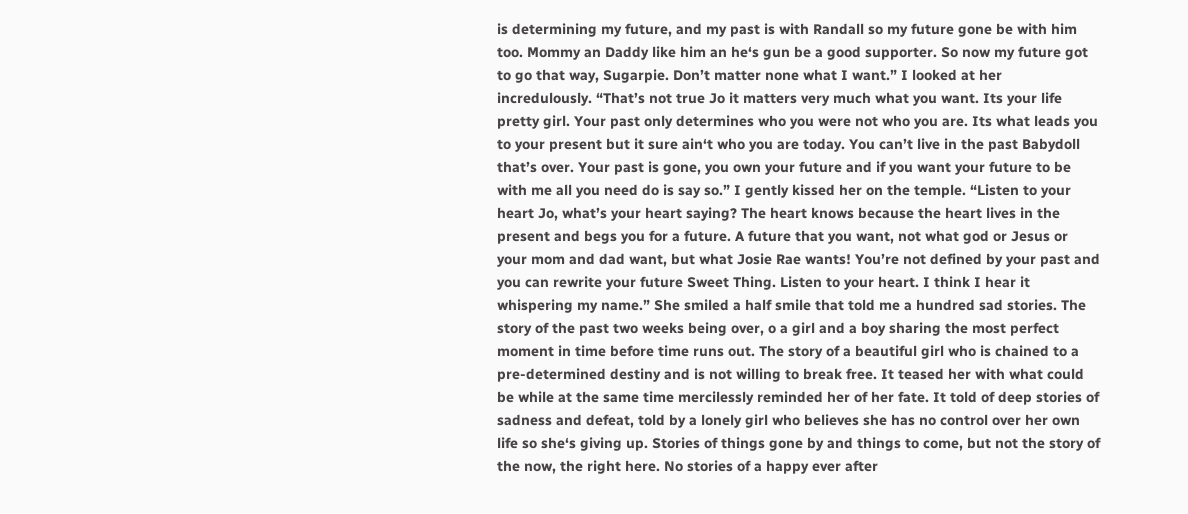is determining my future, and my past is with Randall so my future gone be with him too. Mommy an Daddy like him an he‘s gun be a good supporter. So now my future got to go that way, Sugarpie. Don’t matter none what I want.” I looked at her incredulously. “That’s not true Jo it matters very much what you want. Its your life pretty girl. Your past only determines who you were not who you are. Its what leads you to your present but it sure ain‘t who you are today. You can’t live in the past Babydoll that’s over. Your past is gone, you own your future and if you want your future to be with me all you need do is say so.” I gently kissed her on the temple. “Listen to your heart Jo, what’s your heart saying? The heart knows because the heart lives in the present and begs you for a future. A future that you want, not what god or Jesus or your mom and dad want, but what Josie Rae wants! You’re not defined by your past and you can rewrite your future Sweet Thing. Listen to your heart. I think I hear it whispering my name.” She smiled a half smile that told me a hundred sad stories. The story of the past two weeks being over, o a girl and a boy sharing the most perfect moment in time before time runs out. The story of a beautiful girl who is chained to a pre-determined destiny and is not willing to break free. It teased her with what could be while at the same time mercilessly reminded her of her fate. It told of deep stories of sadness and defeat, told by a lonely girl who believes she has no control over her own life so she‘s giving up. Stories of things gone by and things to come, but not the story of the now, the right here. No stories of a happy ever after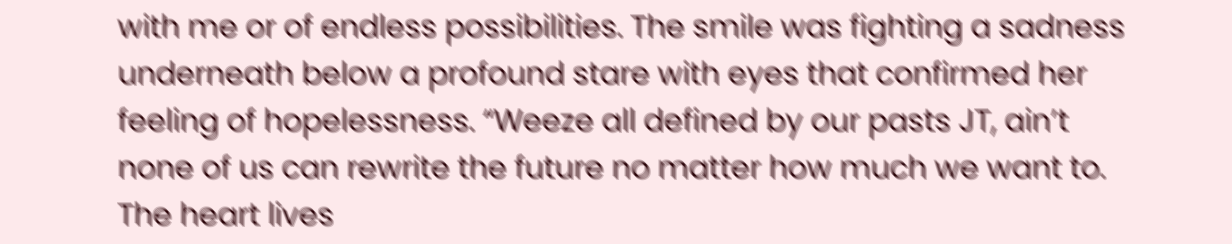with me or of endless possibilities. The smile was fighting a sadness underneath below a profound stare with eyes that confirmed her feeling of hopelessness. “Weeze all defined by our pasts JT, ain’t none of us can rewrite the future no matter how much we want to. The heart lives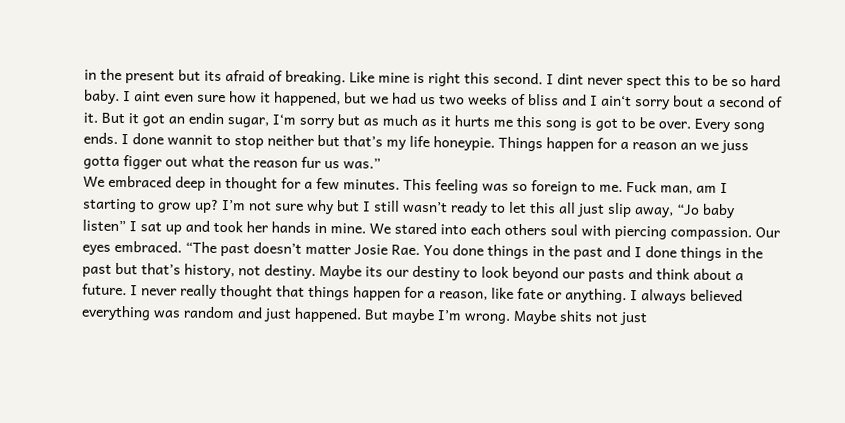in the present but its afraid of breaking. Like mine is right this second. I dint never spect this to be so hard baby. I aint even sure how it happened, but we had us two weeks of bliss and I ain‘t sorry bout a second of it. But it got an endin sugar, I‘m sorry but as much as it hurts me this song is got to be over. Every song ends. I done wannit to stop neither but that’s my life honeypie. Things happen for a reason an we juss gotta figger out what the reason fur us was.”
We embraced deep in thought for a few minutes. This feeling was so foreign to me. Fuck man, am I starting to grow up? I’m not sure why but I still wasn’t ready to let this all just slip away, “Jo baby listen” I sat up and took her hands in mine. We stared into each others soul with piercing compassion. Our eyes embraced. “The past doesn’t matter Josie Rae. You done things in the past and I done things in the past but that’s history, not destiny. Maybe its our destiny to look beyond our pasts and think about a future. I never really thought that things happen for a reason, like fate or anything. I always believed everything was random and just happened. But maybe I’m wrong. Maybe shits not just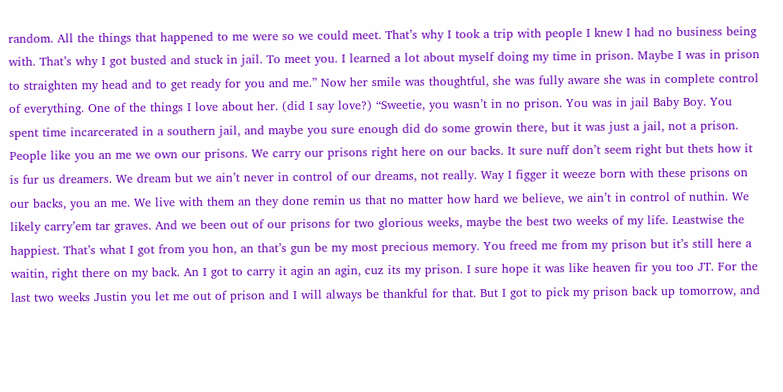random. All the things that happened to me were so we could meet. That’s why I took a trip with people I knew I had no business being with. That’s why I got busted and stuck in jail. To meet you. I learned a lot about myself doing my time in prison. Maybe I was in prison to straighten my head and to get ready for you and me.” Now her smile was thoughtful, she was fully aware she was in complete control of everything. One of the things I love about her. (did I say love?) “Sweetie, you wasn’t in no prison. You was in jail Baby Boy. You spent time incarcerated in a southern jail, and maybe you sure enough did do some growin there, but it was just a jail, not a prison. People like you an me we own our prisons. We carry our prisons right here on our backs. It sure nuff don’t seem right but thets how it is fur us dreamers. We dream but we ain’t never in control of our dreams, not really. Way I figger it weeze born with these prisons on our backs, you an me. We live with them an they done remin us that no matter how hard we believe, we ain’t in control of nuthin. We likely carry’em tar graves. And we been out of our prisons for two glorious weeks, maybe the best two weeks of my life. Leastwise the happiest. That’s what I got from you hon, an that’s gun be my most precious memory. You freed me from my prison but it’s still here a waitin, right there on my back. An I got to carry it agin an agin, cuz its my prison. I sure hope it was like heaven fir you too JT. For the last two weeks Justin you let me out of prison and I will always be thankful for that. But I got to pick my prison back up tomorrow, and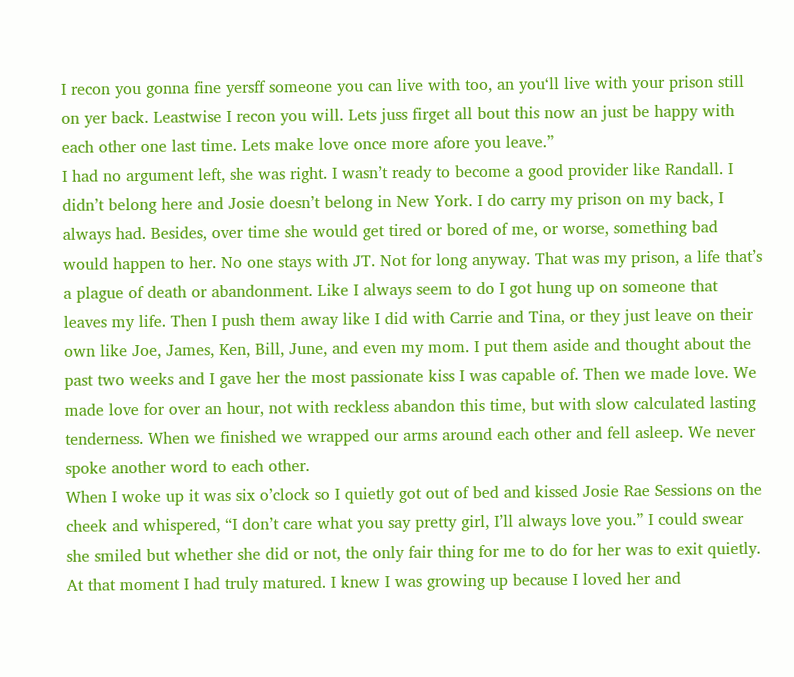I recon you gonna fine yersff someone you can live with too, an you‘ll live with your prison still on yer back. Leastwise I recon you will. Lets juss firget all bout this now an just be happy with each other one last time. Lets make love once more afore you leave.”
I had no argument left, she was right. I wasn’t ready to become a good provider like Randall. I didn’t belong here and Josie doesn’t belong in New York. I do carry my prison on my back, I always had. Besides, over time she would get tired or bored of me, or worse, something bad would happen to her. No one stays with JT. Not for long anyway. That was my prison, a life that’s a plague of death or abandonment. Like I always seem to do I got hung up on someone that leaves my life. Then I push them away like I did with Carrie and Tina, or they just leave on their own like Joe, James, Ken, Bill, June, and even my mom. I put them aside and thought about the past two weeks and I gave her the most passionate kiss I was capable of. Then we made love. We made love for over an hour, not with reckless abandon this time, but with slow calculated lasting tenderness. When we finished we wrapped our arms around each other and fell asleep. We never spoke another word to each other.
When I woke up it was six o’clock so I quietly got out of bed and kissed Josie Rae Sessions on the cheek and whispered, “I don’t care what you say pretty girl, I’ll always love you.” I could swear she smiled but whether she did or not, the only fair thing for me to do for her was to exit quietly. At that moment I had truly matured. I knew I was growing up because I loved her and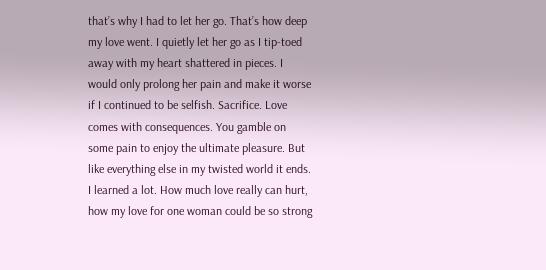that’s why I had to let her go. That’s how deep my love went. I quietly let her go as I tip-toed away with my heart shattered in pieces. I would only prolong her pain and make it worse if I continued to be selfish. Sacrifice. Love comes with consequences. You gamble on some pain to enjoy the ultimate pleasure. But like everything else in my twisted world it ends. I learned a lot. How much love really can hurt, how my love for one woman could be so strong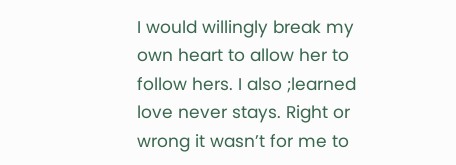I would willingly break my own heart to allow her to follow hers. I also ;learned love never stays. Right or wrong it wasn’t for me to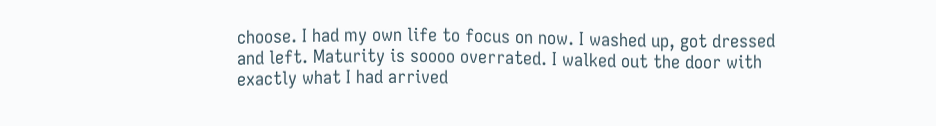choose. I had my own life to focus on now. I washed up, got dressed and left. Maturity is soooo overrated. I walked out the door with exactly what I had arrived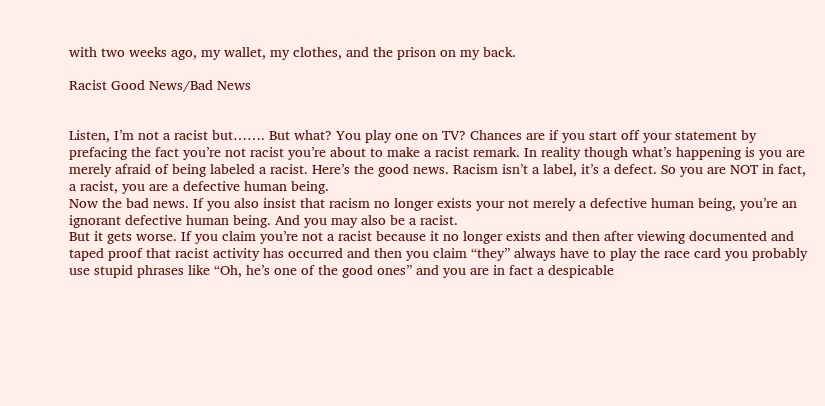with two weeks ago, my wallet, my clothes, and the prison on my back.

Racist Good News/Bad News


Listen, I’m not a racist but……. But what? You play one on TV? Chances are if you start off your statement by prefacing the fact you’re not racist you’re about to make a racist remark. In reality though what’s happening is you are merely afraid of being labeled a racist. Here’s the good news. Racism isn’t a label, it’s a defect. So you are NOT in fact, a racist, you are a defective human being.
Now the bad news. If you also insist that racism no longer exists your not merely a defective human being, you’re an ignorant defective human being. And you may also be a racist.
But it gets worse. If you claim you’re not a racist because it no longer exists and then after viewing documented and taped proof that racist activity has occurred and then you claim “they” always have to play the race card you probably use stupid phrases like “Oh, he’s one of the good ones” and you are in fact a despicable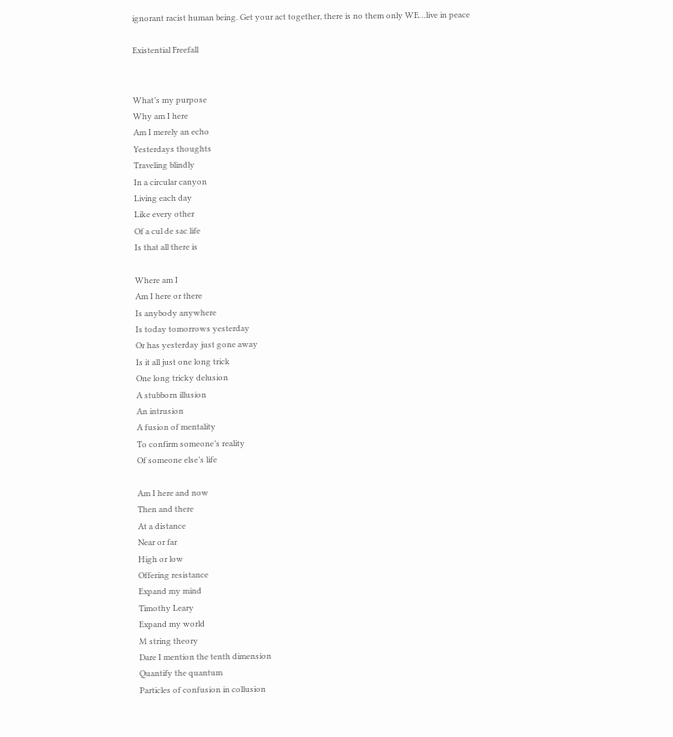ignorant racist human being. Get your act together, there is no them only WE…live in peace

Existential Freefall


What’s my purpose
Why am I here
Am I merely an echo
Yesterdays thoughts
Traveling blindly
In a circular canyon
Living each day
Like every other
Of a cul de sac life
Is that all there is

Where am I
Am I here or there
Is anybody anywhere
Is today tomorrows yesterday
Or has yesterday just gone away
Is it all just one long trick
One long tricky delusion
A stubborn illusion
An intrusion
A fusion of mentality
To confirm someone’s reality
Of someone else’s life

Am I here and now
Then and there
At a distance
Near or far
High or low
Offering resistance
Expand my mind
Timothy Leary
Expand my world
M string theory
Dare I mention the tenth dimension
Quantify the quantum
Particles of confusion in collusion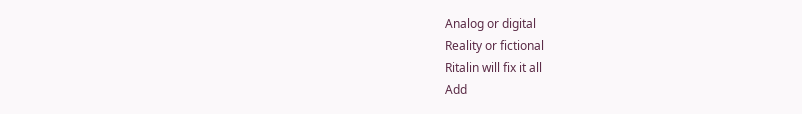Analog or digital
Reality or fictional
Ritalin will fix it all
Add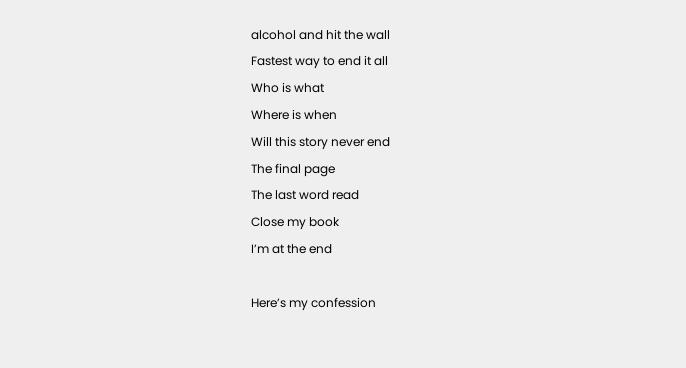alcohol and hit the wall
Fastest way to end it all
Who is what
Where is when
Will this story never end
The final page
The last word read
Close my book
I’m at the end

Here’s my confession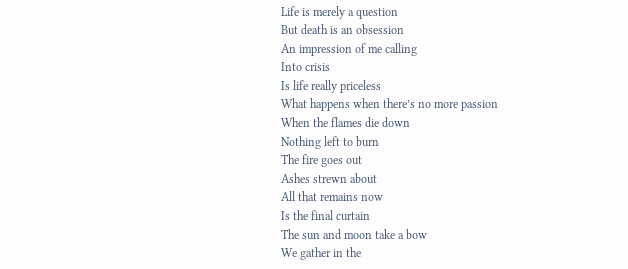Life is merely a question
But death is an obsession
An impression of me calling
Into crisis
Is life really priceless
What happens when there’s no more passion
When the flames die down
Nothing left to burn
The fire goes out
Ashes strewn about
All that remains now
Is the final curtain
The sun and moon take a bow
We gather in the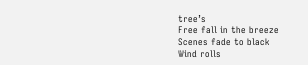tree’s
Free fall in the breeze
Scenes fade to black
Wind rolls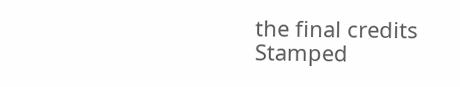the final credits
Stamped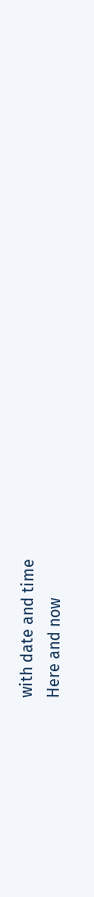with date and time
Here and now